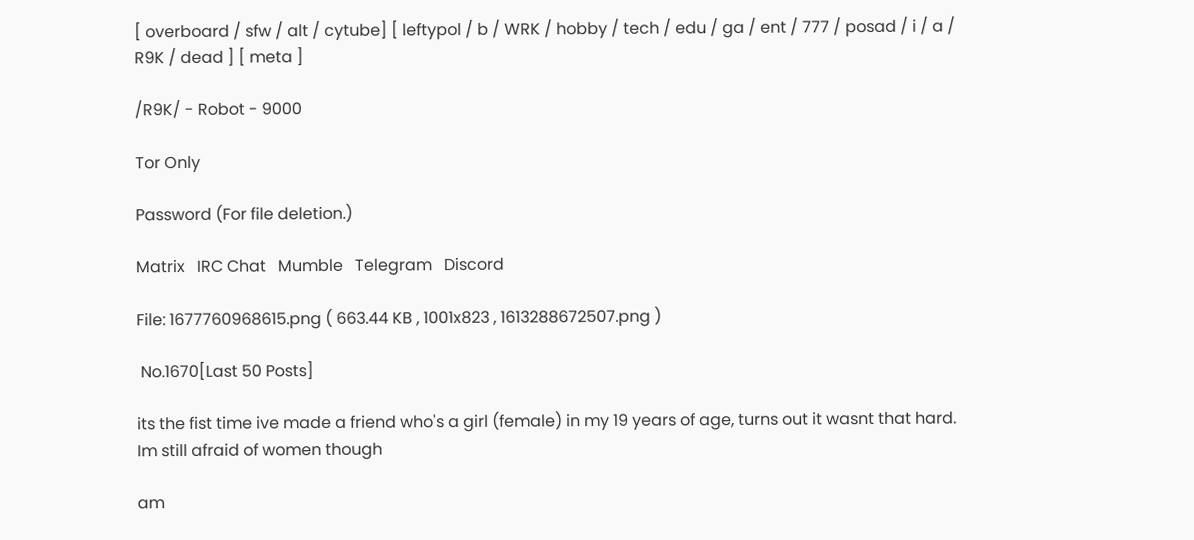[ overboard / sfw / alt / cytube] [ leftypol / b / WRK / hobby / tech / edu / ga / ent / 777 / posad / i / a / R9K / dead ] [ meta ]

/R9K/ - Robot - 9000

Tor Only

Password (For file deletion.)

Matrix   IRC Chat   Mumble   Telegram   Discord

File: 1677760968615.png ( 663.44 KB , 1001x823 , 1613288672507.png )

 No.1670[Last 50 Posts]

its the fist time ive made a friend who's a girl (female) in my 19 years of age, turns out it wasnt that hard. Im still afraid of women though

am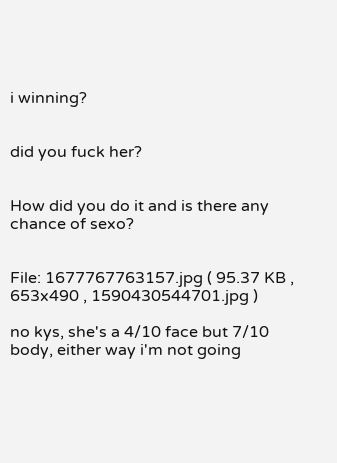i winning?


did you fuck her?


How did you do it and is there any chance of sexo?


File: 1677767763157.jpg ( 95.37 KB , 653x490 , 1590430544701.jpg )

no kys, she's a 4/10 face but 7/10 body, either way i'm not going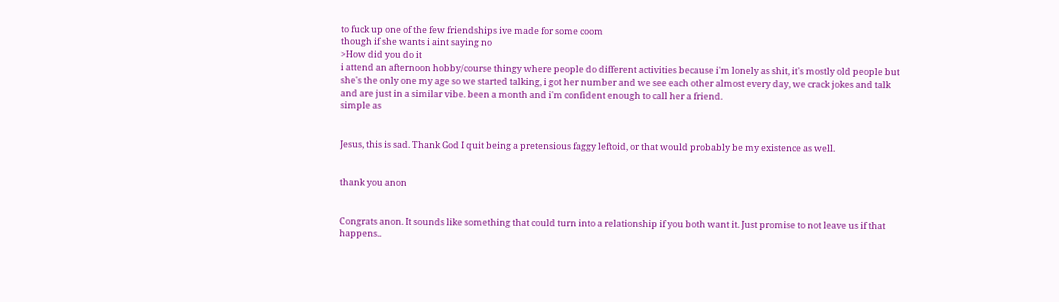to fuck up one of the few friendships ive made for some coom
though if she wants i aint saying no
>How did you do it
i attend an afternoon hobby/course thingy where people do different activities because i'm lonely as shit, it's mostly old people but she's the only one my age so we started talking, i got her number and we see each other almost every day, we crack jokes and talk and are just in a similar vibe. been a month and i'm confident enough to call her a friend.
simple as


Jesus, this is sad. Thank God I quit being a pretensious faggy leftoid, or that would probably be my existence as well.


thank you anon


Congrats anon. It sounds like something that could turn into a relationship if you both want it. Just promise to not leave us if that happens..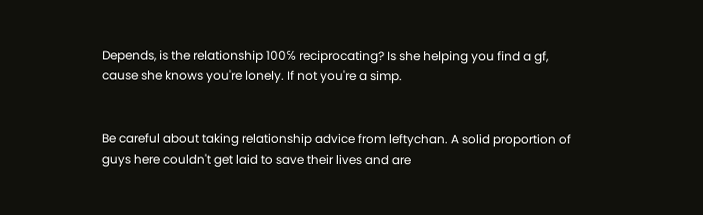Depends, is the relationship 100℅ reciprocating? Is she helping you find a gf, cause she knows you're lonely. If not you're a simp.


Be careful about taking relationship advice from leftychan. A solid proportion of guys here couldn't get laid to save their lives and are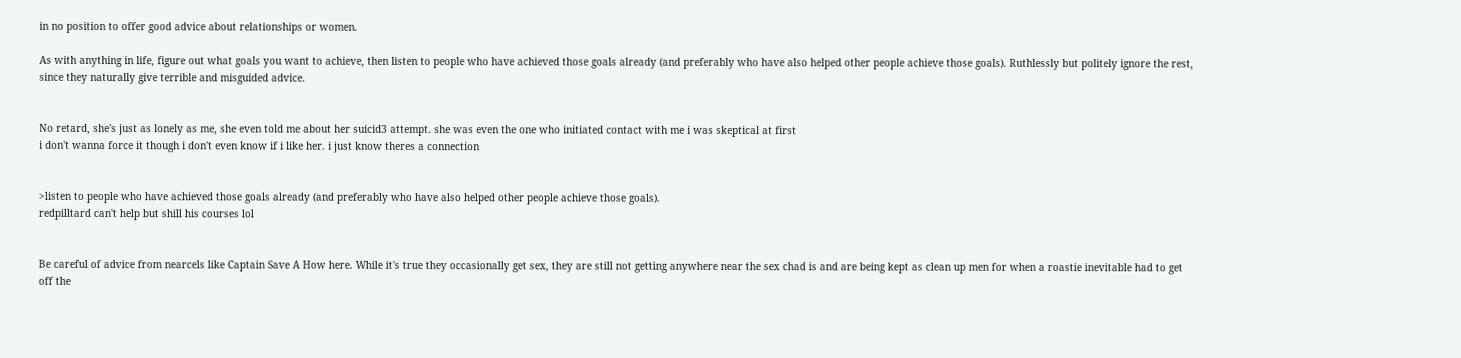in no position to offer good advice about relationships or women.

As with anything in life, figure out what goals you want to achieve, then listen to people who have achieved those goals already (and preferably who have also helped other people achieve those goals). Ruthlessly but politely ignore the rest, since they naturally give terrible and misguided advice.


No retard, she's just as lonely as me, she even told me about her suicid3 attempt. she was even the one who initiated contact with me i was skeptical at first
i don't wanna force it though i don't even know if i like her. i just know theres a connection


>listen to people who have achieved those goals already (and preferably who have also helped other people achieve those goals).
redpilltard can't help but shill his courses lol


Be careful of advice from nearcels like Captain Save A How here. While it's true they occasionally get sex, they are still not getting anywhere near the sex chad is and are being kept as clean up men for when a roastie inevitable had to get off the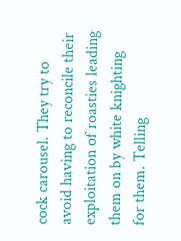cock carousel. They try to avoid having to reconcile their exploitation of roasties leading them on by white knighting for them. Telling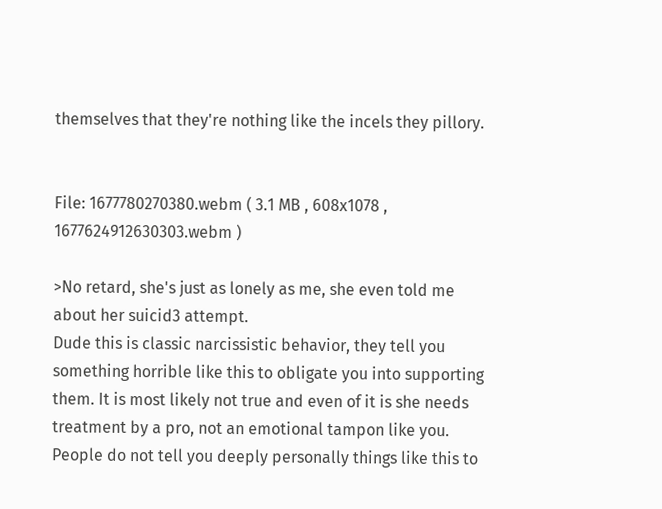themselves that they're nothing like the incels they pillory.


File: 1677780270380.webm ( 3.1 MB , 608x1078 , 1677624912630303.webm )

>No retard, she's just as lonely as me, she even told me about her suicid3 attempt.
Dude this is classic narcissistic behavior, they tell you something horrible like this to obligate you into supporting them. It is most likely not true and even of it is she needs treatment by a pro, not an emotional tampon like you.
People do not tell you deeply personally things like this to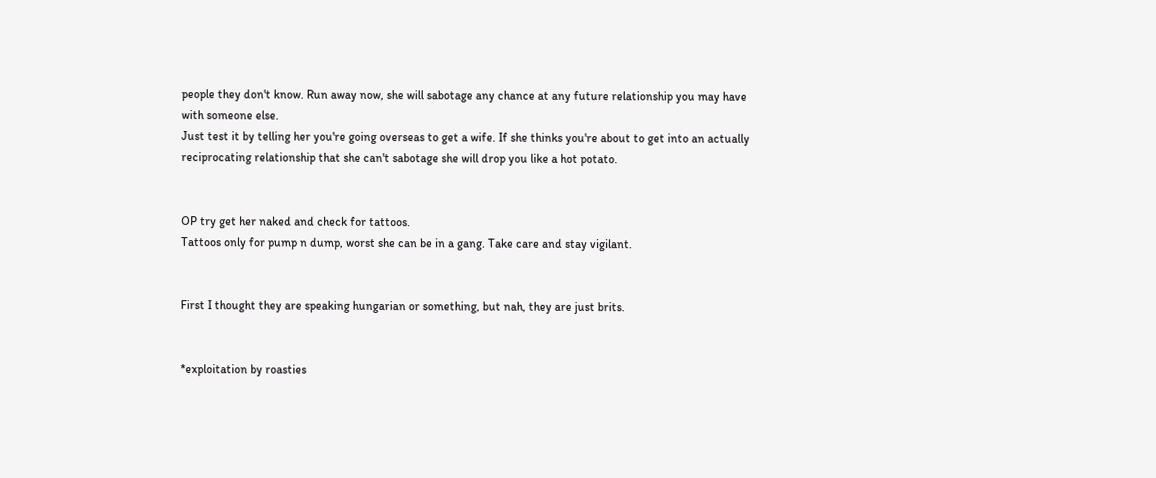people they don't know. Run away now, she will sabotage any chance at any future relationship you may have with someone else.
Just test it by telling her you're going overseas to get a wife. If she thinks you're about to get into an actually reciprocating relationship that she can't sabotage she will drop you like a hot potato.


OP try get her naked and check for tattoos.
Tattoos only for pump n dump, worst she can be in a gang. Take care and stay vigilant.


First I thought they are speaking hungarian or something, but nah, they are just brits.


*exploitation by roasties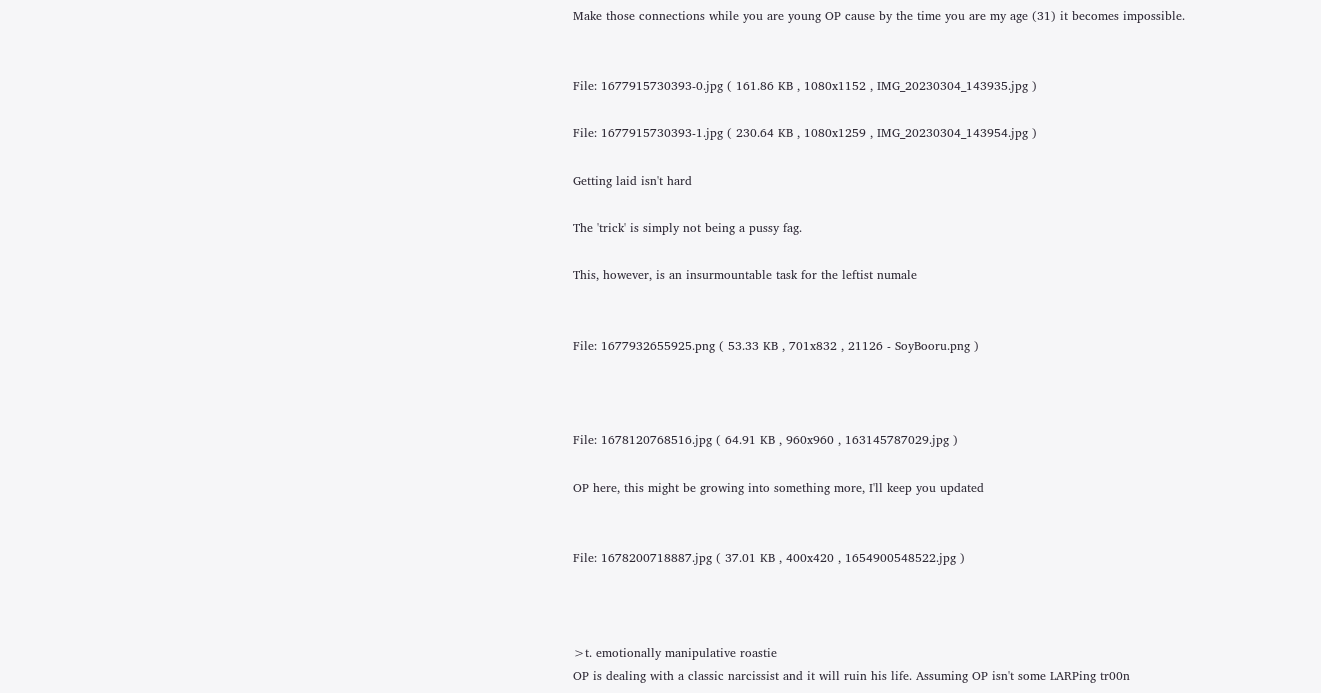Make those connections while you are young OP cause by the time you are my age (31) it becomes impossible.


File: 1677915730393-0.jpg ( 161.86 KB , 1080x1152 , IMG_20230304_143935.jpg )

File: 1677915730393-1.jpg ( 230.64 KB , 1080x1259 , IMG_20230304_143954.jpg )

Getting laid isn't hard

The 'trick' is simply not being a pussy fag.

This, however, is an insurmountable task for the leftist numale


File: 1677932655925.png ( 53.33 KB , 701x832 , 21126 - SoyBooru.png )



File: 1678120768516.jpg ( 64.91 KB , 960x960 , 163145787029.jpg )

OP here, this might be growing into something more, I'll keep you updated


File: 1678200718887.jpg ( 37.01 KB , 400x420 , 1654900548522.jpg )



>t. emotionally manipulative roastie
OP is dealing with a classic narcissist and it will ruin his life. Assuming OP isn't some LARPing tr00n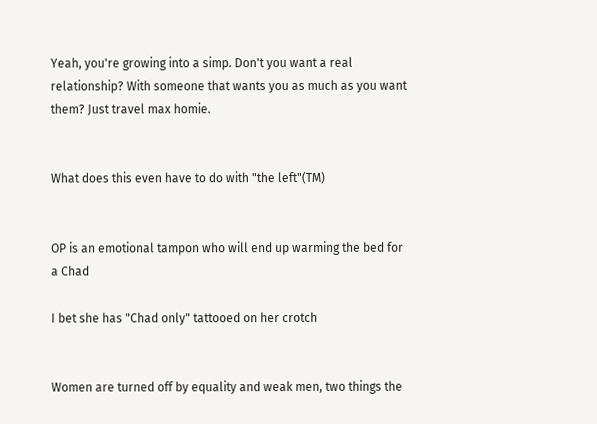Yeah, you're growing into a simp. Don't you want a real relationship? With someone that wants you as much as you want them? Just travel max homie.


What does this even have to do with "the left"(TM)


OP is an emotional tampon who will end up warming the bed for a Chad

I bet she has "Chad only" tattooed on her crotch


Women are turned off by equality and weak men, two things the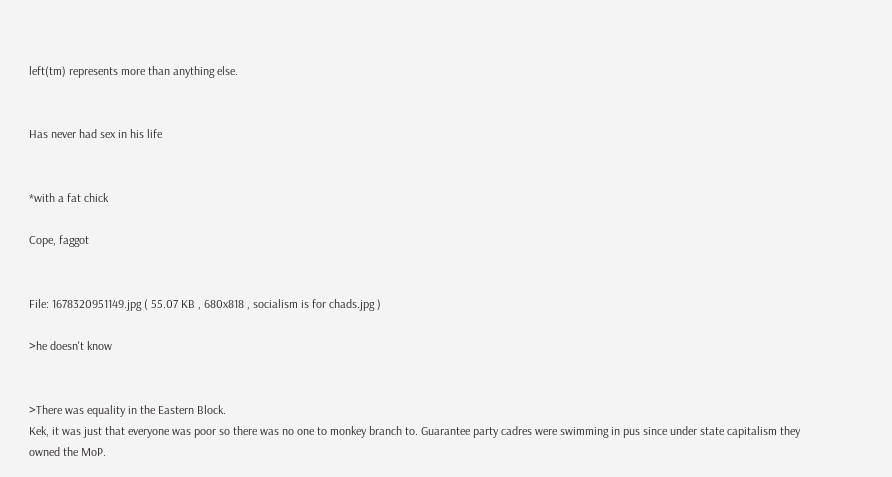left(tm) represents more than anything else.


Has never had sex in his life


*with a fat chick

Cope, faggot


File: 1678320951149.jpg ( 55.07 KB , 680x818 , socialism is for chads.jpg )

>he doesn't know


>There was equality in the Eastern Block.
Kek, it was just that everyone was poor so there was no one to monkey branch to. Guarantee party cadres were swimming in pus since under state capitalism they owned the MoP.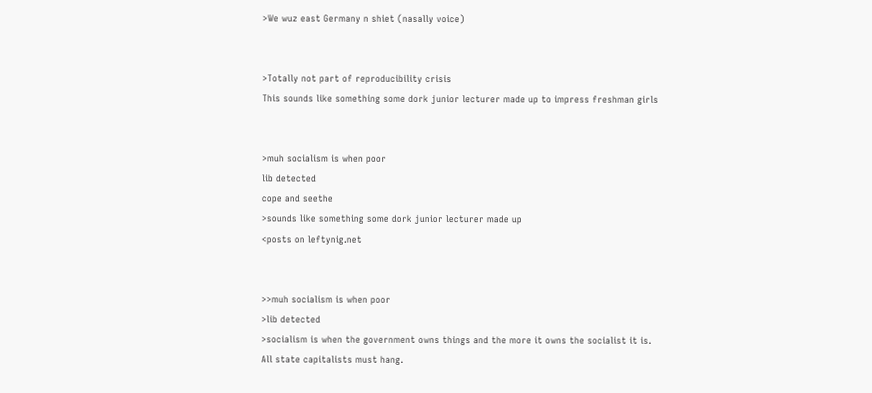>We wuz east Germany n shiet (nasally voice)


>Totally not part of reproducibility crisis
This sounds like something some dork junior lecturer made up to impress freshman girls


>muh socialism is when poor
lib detected
cope and seethe
>sounds like something some dork junior lecturer made up
<posts on leftynig.net


>>muh socialism is when poor
>lib detected
>socialism is when the government owns things and the more it owns the socialist it is.
All state capitalists must hang.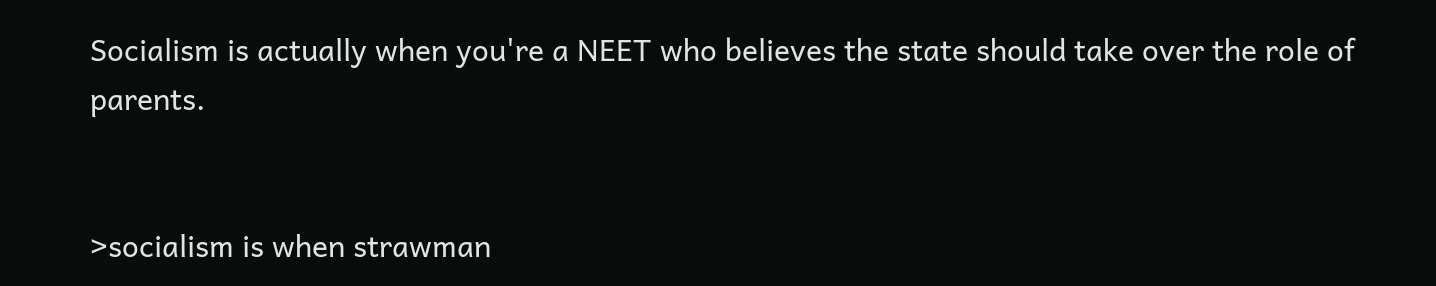Socialism is actually when you're a NEET who believes the state should take over the role of parents.


>socialism is when strawman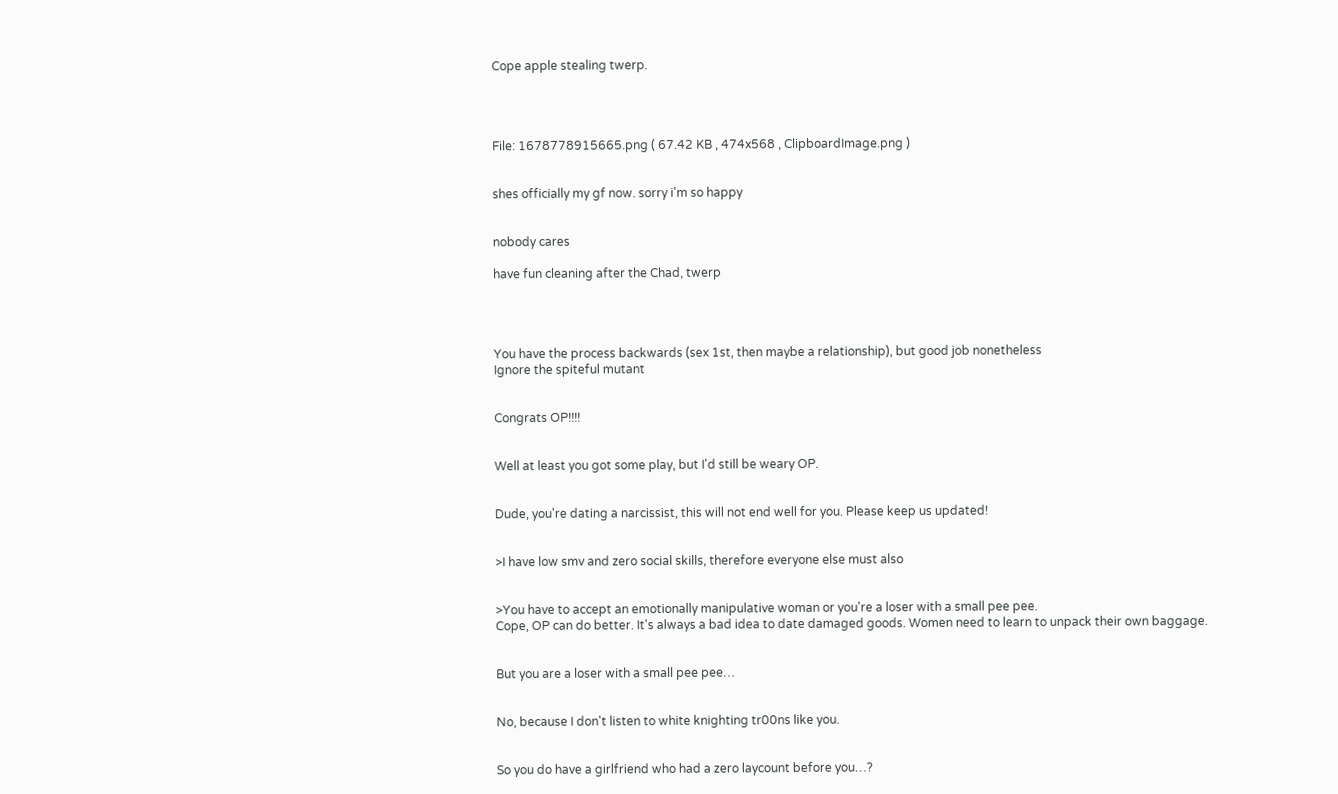Cope apple stealing twerp.




File: 1678778915665.png ( 67.42 KB , 474x568 , ClipboardImage.png )


shes officially my gf now. sorry i'm so happy


nobody cares

have fun cleaning after the Chad, twerp




You have the process backwards (sex 1st, then maybe a relationship), but good job nonetheless
Ignore the spiteful mutant


Congrats OP!!!!


Well at least you got some play, but I'd still be weary OP.


Dude, you're dating a narcissist, this will not end well for you. Please keep us updated!


>I have low smv and zero social skills, therefore everyone else must also


>You have to accept an emotionally manipulative woman or you're a loser with a small pee pee.
Cope, OP can do better. It's always a bad idea to date damaged goods. Women need to learn to unpack their own baggage.


But you are a loser with a small pee pee…


No, because I don't listen to white knighting tr00ns like you.


So you do have a girlfriend who had a zero laycount before you…?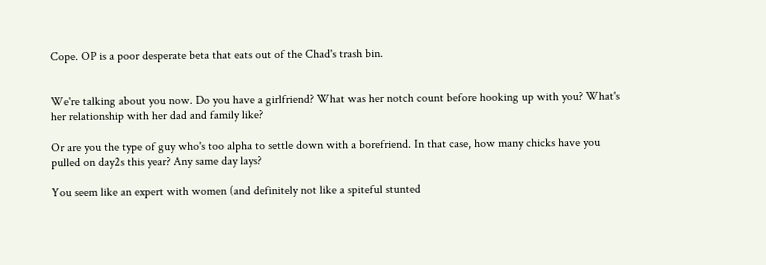Cope. OP is a poor desperate beta that eats out of the Chad's trash bin.


We're talking about you now. Do you have a girlfriend? What was her notch count before hooking up with you? What's her relationship with her dad and family like?

Or are you the type of guy who's too alpha to settle down with a borefriend. In that case, how many chicks have you pulled on day2s this year? Any same day lays?

You seem like an expert with women (and definitely not like a spiteful stunted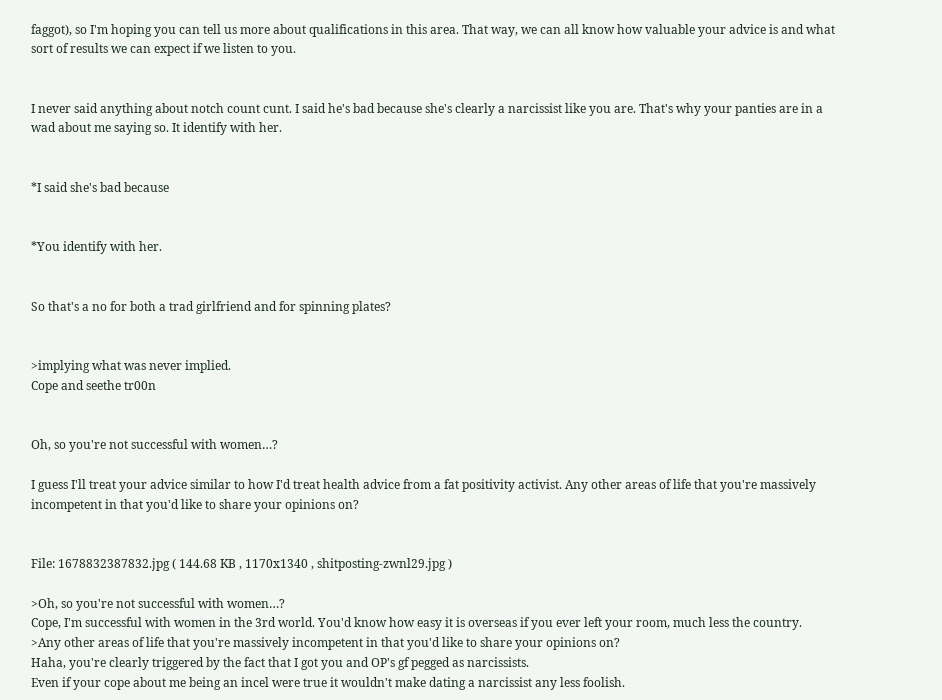faggot), so I'm hoping you can tell us more about qualifications in this area. That way, we can all know how valuable your advice is and what sort of results we can expect if we listen to you.


I never said anything about notch count cunt. I said he's bad because she's clearly a narcissist like you are. That's why your panties are in a wad about me saying so. It identify with her.


*I said she's bad because


*You identify with her.


So that's a no for both a trad girlfriend and for spinning plates?


>implying what was never implied.
Cope and seethe tr00n


Oh, so you're not successful with women…?

I guess I'll treat your advice similar to how I'd treat health advice from a fat positivity activist. Any other areas of life that you're massively incompetent in that you'd like to share your opinions on?


File: 1678832387832.jpg ( 144.68 KB , 1170x1340 , shitposting-zwnl29.jpg )

>Oh, so you're not successful with women…?
Cope, I'm successful with women in the 3rd world. You'd know how easy it is overseas if you ever left your room, much less the country.
>Any other areas of life that you're massively incompetent in that you'd like to share your opinions on?
Haha, you're clearly triggered by the fact that I got you and OP's gf pegged as narcissists.
Even if your cope about me being an incel were true it wouldn't make dating a narcissist any less foolish.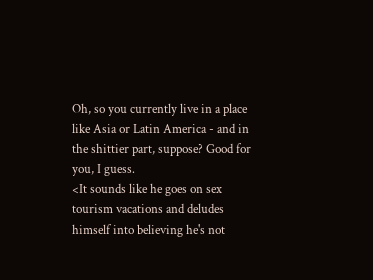Oh, so you currently live in a place like Asia or Latin America - and in the shittier part, suppose? Good for you, I guess.
<It sounds like he goes on sex tourism vacations and deludes himself into believing he's not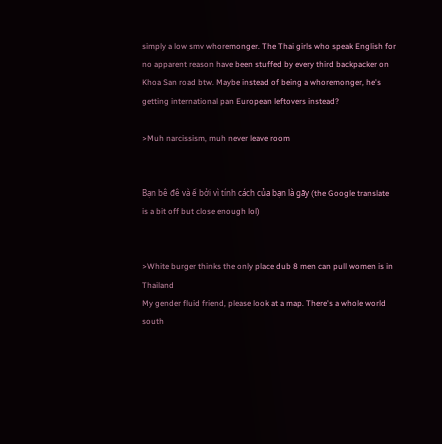simply a low smv whoremonger. The Thai girls who speak English for no apparent reason have been stuffed by every third backpacker on Khoa San road btw. Maybe instead of being a whoremonger, he's getting international pan European leftovers instead?

>Muh narcissism, muh never leave room


Bạn bê đê và ế bởi vì tính cách của bạn là gãy (the Google translate is a bit off but close enough lol)


>White burger thinks the only place dub 8 men can pull women is in Thailand
My gender fluid friend, please look at a map. There's a whole world south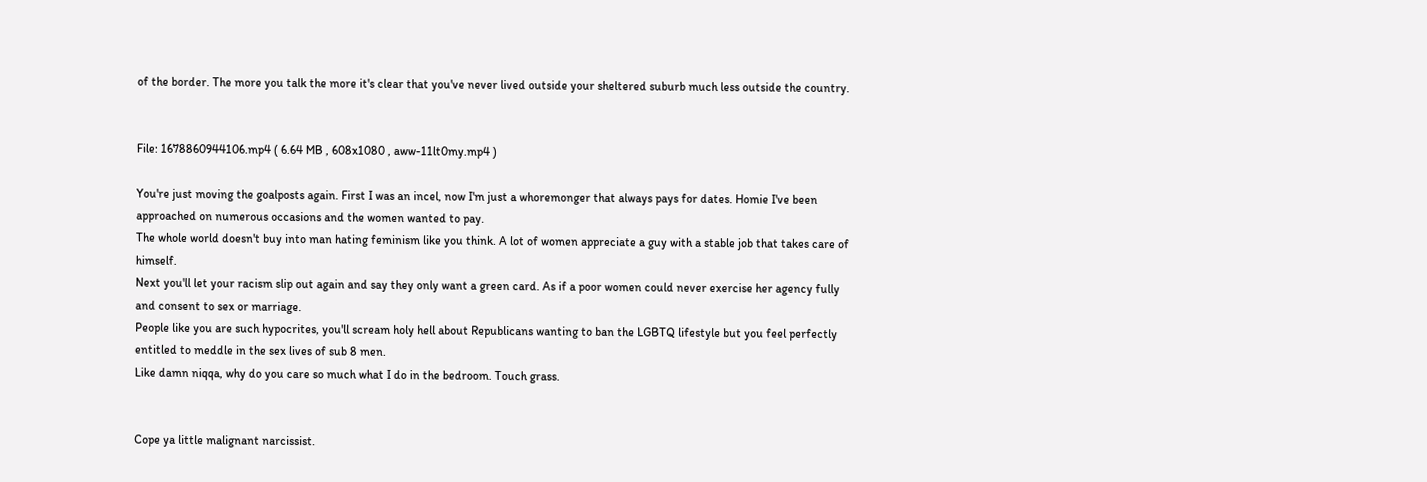of the border. The more you talk the more it's clear that you've never lived outside your sheltered suburb much less outside the country.


File: 1678860944106.mp4 ( 6.64 MB , 608x1080 , aww-11lt0my.mp4 )

You're just moving the goalposts again. First I was an incel, now I'm just a whoremonger that always pays for dates. Homie I've been approached on numerous occasions and the women wanted to pay.
The whole world doesn't buy into man hating feminism like you think. A lot of women appreciate a guy with a stable job that takes care of himself.
Next you'll let your racism slip out again and say they only want a green card. As if a poor women could never exercise her agency fully and consent to sex or marriage.
People like you are such hypocrites, you'll scream holy hell about Republicans wanting to ban the LGBTQ lifestyle but you feel perfectly entitled to meddle in the sex lives of sub 8 men.
Like damn niqqa, why do you care so much what I do in the bedroom. Touch grass.


Cope ya little malignant narcissist.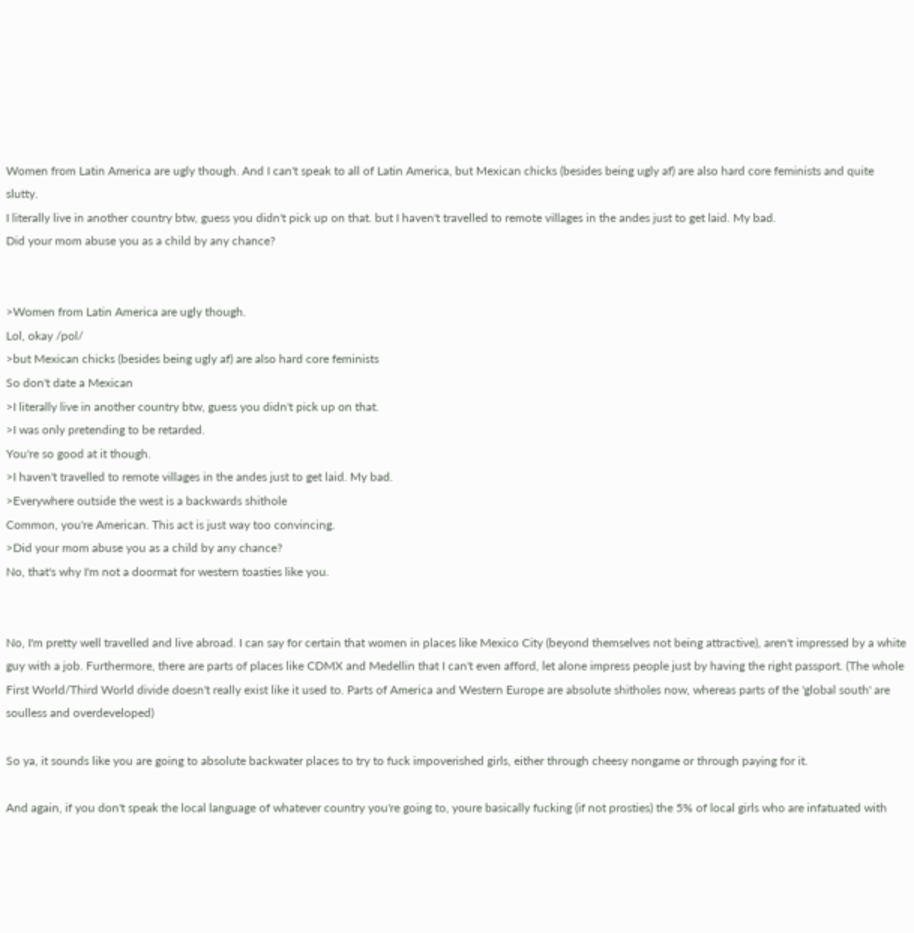Women from Latin America are ugly though. And I can't speak to all of Latin America, but Mexican chicks (besides being ugly af) are also hard core feminists and quite slutty.
I literally live in another country btw, guess you didn't pick up on that. but I haven't travelled to remote villages in the andes just to get laid. My bad.
Did your mom abuse you as a child by any chance?


>Women from Latin America are ugly though.
Lol, okay /pol/
>but Mexican chicks (besides being ugly af) are also hard core feminists
So don't date a Mexican
>I literally live in another country btw, guess you didn't pick up on that.
>I was only pretending to be retarded.
You're so good at it though.
>I haven't travelled to remote villages in the andes just to get laid. My bad.
>Everywhere outside the west is a backwards shithole
Common, you're American. This act is just way too convincing.
>Did your mom abuse you as a child by any chance?
No, that's why I'm not a doormat for western toasties like you.


No, I'm pretty well travelled and live abroad. I can say for certain that women in places like Mexico City (beyond themselves not being attractive), aren't impressed by a white guy with a job. Furthermore, there are parts of places like CDMX and Medellin that I can't even afford, let alone impress people just by having the right passport. (The whole First World/Third World divide doesn't really exist like it used to. Parts of America and Western Europe are absolute shitholes now, whereas parts of the 'global south' are soulless and overdeveloped)

So ya, it sounds like you are going to absolute backwater places to try to fuck impoverished girls, either through cheesy nongame or through paying for it.

And again, if you don't speak the local language of whatever country you're going to, youre basically fucking (if not prosties) the 5% of local girls who are infatuated with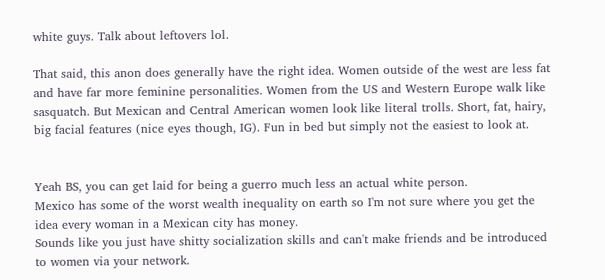white guys. Talk about leftovers lol.

That said, this anon does generally have the right idea. Women outside of the west are less fat and have far more feminine personalities. Women from the US and Western Europe walk like sasquatch. But Mexican and Central American women look like literal trolls. Short, fat, hairy, big facial features (nice eyes though, IG). Fun in bed but simply not the easiest to look at.


Yeah BS, you can get laid for being a guerro much less an actual white person.
Mexico has some of the worst wealth inequality on earth so I'm not sure where you get the idea every woman in a Mexican city has money.
Sounds like you just have shitty socialization skills and can't make friends and be introduced to women via your network.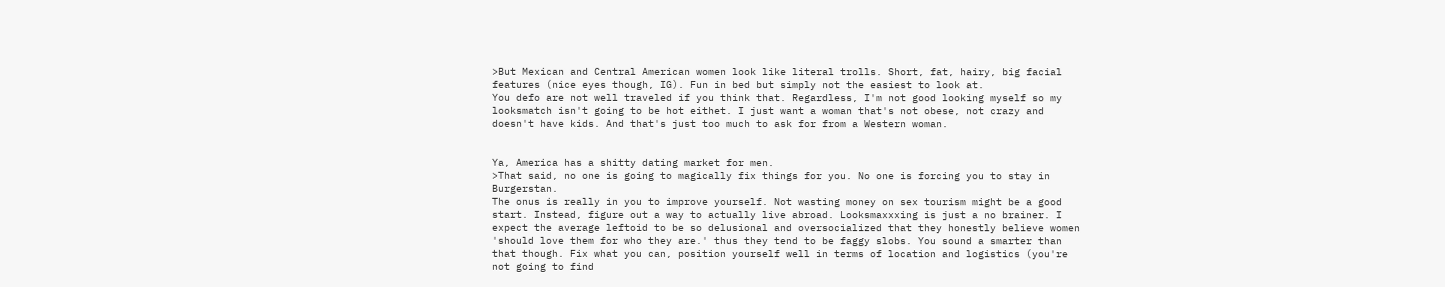>But Mexican and Central American women look like literal trolls. Short, fat, hairy, big facial features (nice eyes though, IG). Fun in bed but simply not the easiest to look at.
You defo are not well traveled if you think that. Regardless, I'm not good looking myself so my looksmatch isn't going to be hot eithet. I just want a woman that's not obese, not crazy and doesn't have kids. And that's just too much to ask for from a Western woman.


Ya, America has a shitty dating market for men.
>That said, no one is going to magically fix things for you. No one is forcing you to stay in Burgerstan.
The onus is really in you to improve yourself. Not wasting money on sex tourism might be a good start. Instead, figure out a way to actually live abroad. Looksmaxxxing is just a no brainer. I expect the average leftoid to be so delusional and oversocialized that they honestly believe women 'should love them for who they are.' thus they tend to be faggy slobs. You sound a smarter than that though. Fix what you can, position yourself well in terms of location and logistics (you're not going to find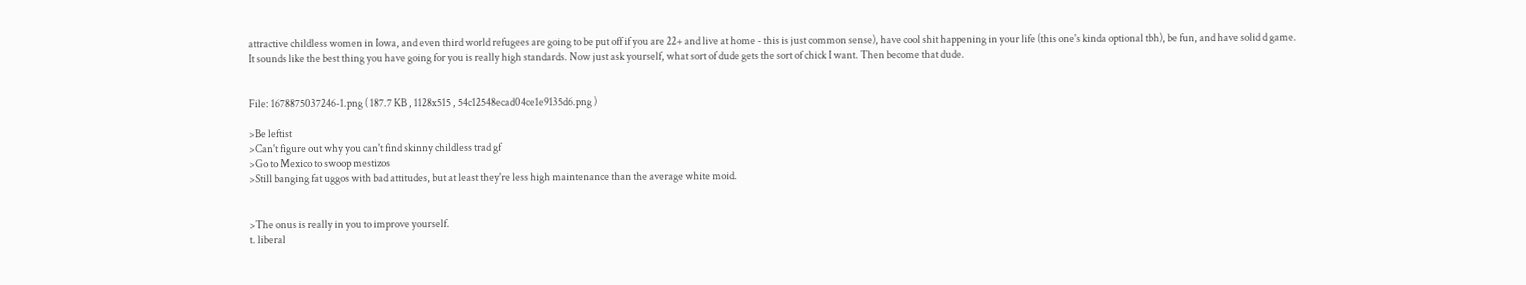attractive childless women in Iowa, and even third world refugees are going to be put off if you are 22+ and live at home - this is just common sense), have cool shit happening in your life (this one's kinda optional tbh), be fun, and have solid d game.
It sounds like the best thing you have going for you is really high standards. Now just ask yourself, what sort of dude gets the sort of chick I want. Then become that dude.


File: 1678875037246-1.png ( 187.7 KB , 1128x515 , 54c12548ecad04ce1e9135d6.png )

>Be leftist
>Can't figure out why you can't find skinny childless trad gf
>Go to Mexico to swoop mestizos
>Still banging fat uggos with bad attitudes, but at least they're less high maintenance than the average white moid.


>The onus is really in you to improve yourself.
t. liberal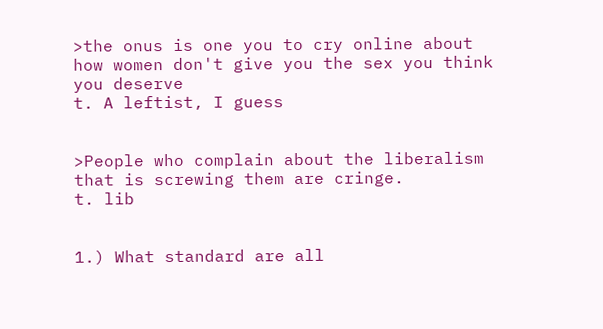>the onus is one you to cry online about how women don't give you the sex you think you deserve
t. A leftist, I guess


>People who complain about the liberalism that is screwing them are cringe.
t. lib


1.) What standard are all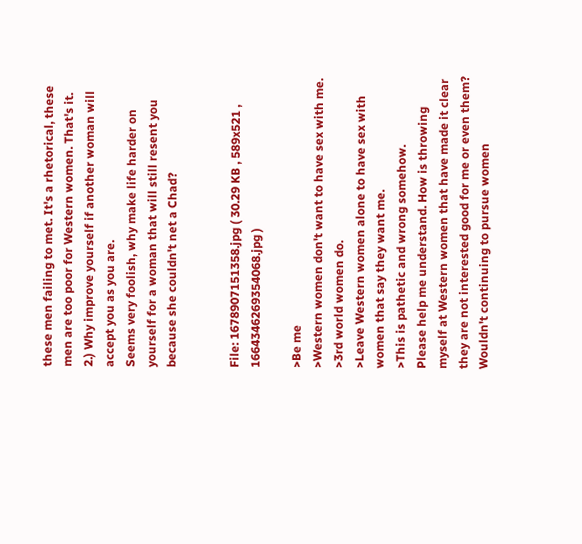these men failing to met. It's a rhetorical, these men are too poor for Western women. That's it.
2.) Why improve yourself if another woman will accept you as you are.
Seems very foolish, why make life harder on yourself for a woman that will still resent you because she couldn't net a Chad?


File: 1678907151358.jpg ( 30.29 KB , 589x521 , 1664346269354068.jpg )

>Be me
>Western women don't want to have sex with me.
>3rd world women do.
>Leave Western women alone to have sex with women that say they want me.
>This is pathetic and wrong somehow.
Please help me understand. How is throwing myself at Western women that have made it clear they are not interested good for me or even them?
Wouldn't continuing to pursue women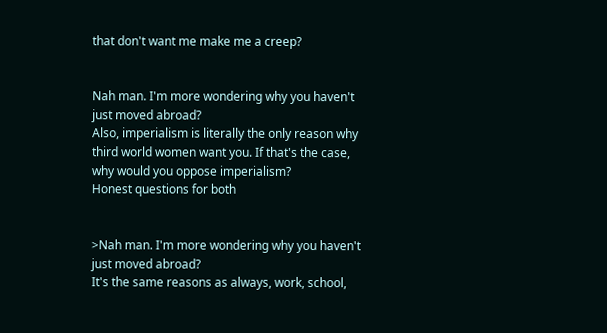that don't want me make me a creep?


Nah man. I'm more wondering why you haven't just moved abroad?
Also, imperialism is literally the only reason why third world women want you. If that's the case, why would you oppose imperialism?
Honest questions for both


>Nah man. I'm more wondering why you haven't just moved abroad?
It's the same reasons as always, work, school,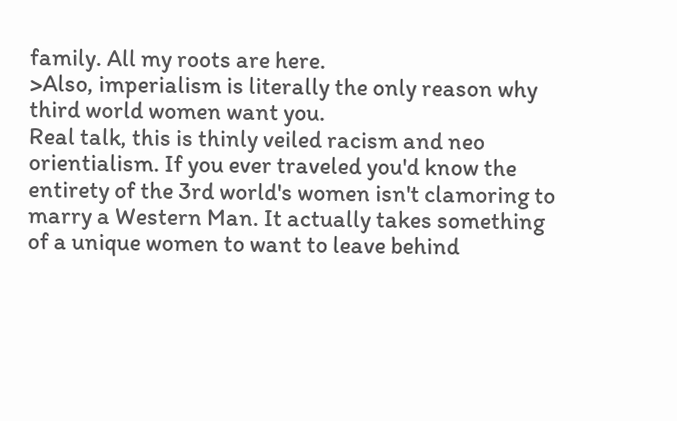family. All my roots are here.
>Also, imperialism is literally the only reason why third world women want you.
Real talk, this is thinly veiled racism and neo orientialism. If you ever traveled you'd know the entirety of the 3rd world's women isn't clamoring to marry a Western Man. It actually takes something of a unique women to want to leave behind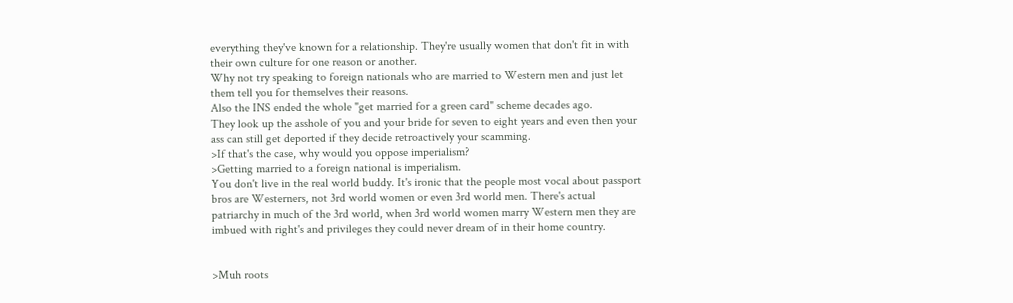everything they've known for a relationship. They're usually women that don't fit in with their own culture for one reason or another.
Why not try speaking to foreign nationals who are married to Western men and just let them tell you for themselves their reasons.
Also the INS ended the whole "get married for a green card" scheme decades ago.
They look up the asshole of you and your bride for seven to eight years and even then your ass can still get deported if they decide retroactively your scamming.
>If that's the case, why would you oppose imperialism?
>Getting married to a foreign national is imperialism.
You don't live in the real world buddy. It's ironic that the people most vocal about passport bros are Westerners, not 3rd world women or even 3rd world men. There's actual patriarchy in much of the 3rd world, when 3rd world women marry Western men they are imbued with right's and privileges they could never dream of in their home country.


>Muh roots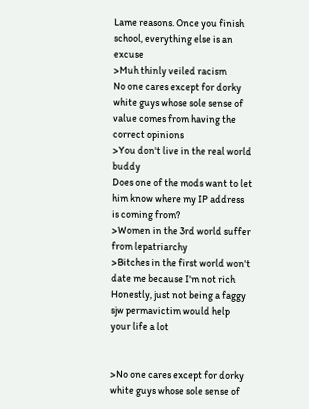Lame reasons. Once you finish school, everything else is an excuse
>Muh thinly veiled racism
No one cares except for dorky white guys whose sole sense of value comes from having the correct opinions
>You don't live in the real world buddy
Does one of the mods want to let him know where my IP address is coming from?
>Women in the 3rd world suffer from lepatriarchy
>Bitches in the first world won't date me because I'm not rich
Honestly, just not being a faggy sjw permavictim would help your life a lot


>No one cares except for dorky white guys whose sole sense of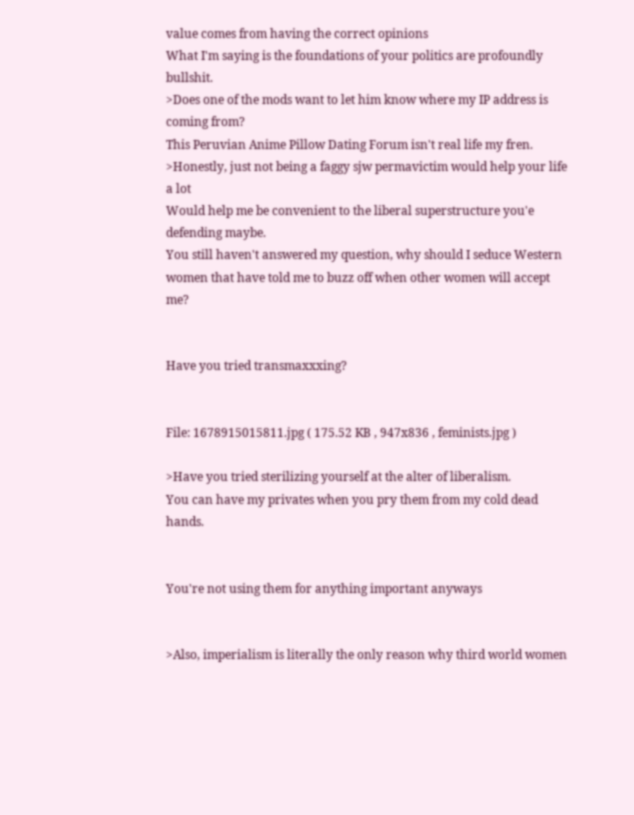value comes from having the correct opinions
What I'm saying is the foundations of your politics are profoundly bullshit.
>Does one of the mods want to let him know where my IP address is coming from?
This Peruvian Anime Pillow Dating Forum isn't real life my fren.
>Honestly, just not being a faggy sjw permavictim would help your life a lot
Would help me be convenient to the liberal superstructure you'e defending maybe.
You still haven't answered my question, why should I seduce Western women that have told me to buzz off when other women will accept me?


Have you tried transmaxxxing?


File: 1678915015811.jpg ( 175.52 KB , 947x836 , feminists.jpg )

>Have you tried sterilizing yourself at the alter of liberalism.
You can have my privates when you pry them from my cold dead hands.


You're not using them for anything important anyways


>Also, imperialism is literally the only reason why third world women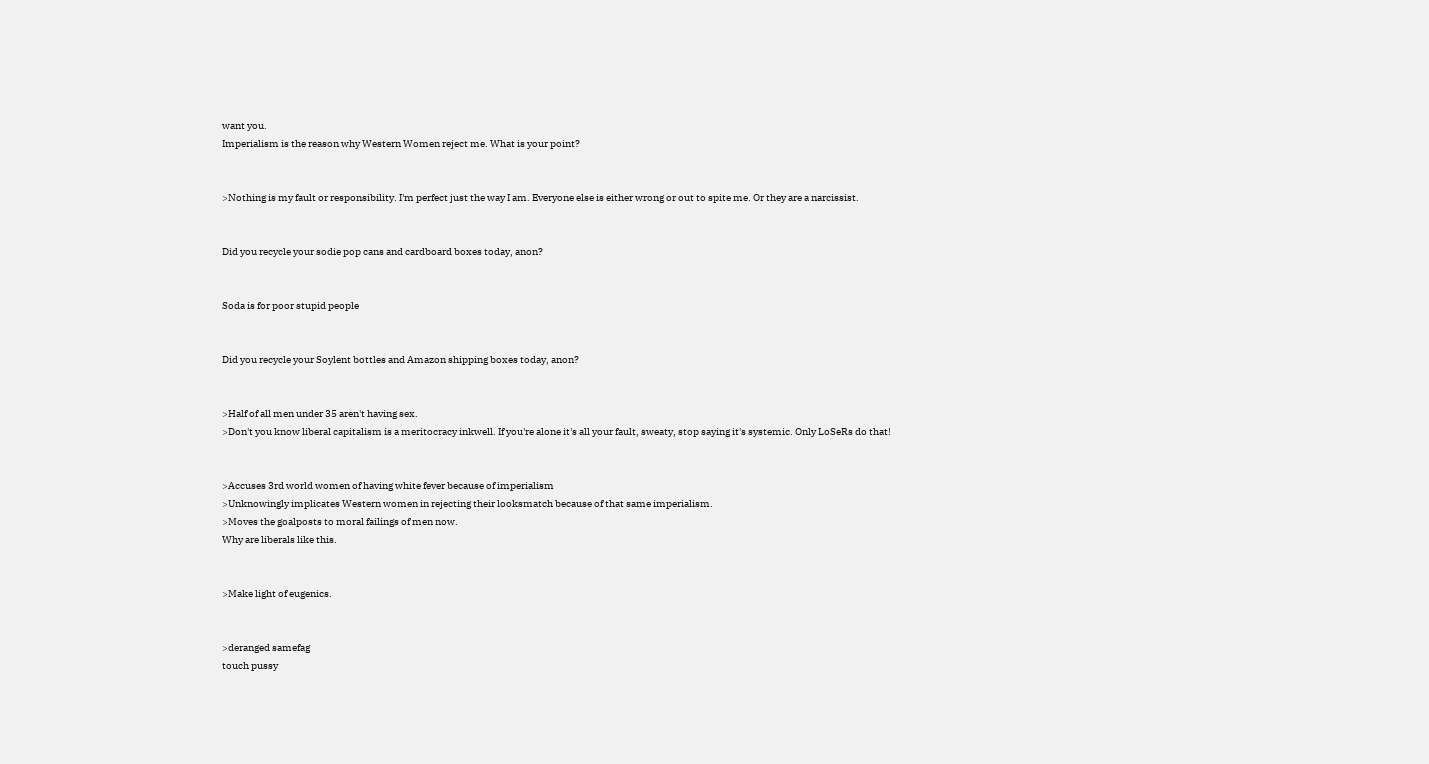want you.
Imperialism is the reason why Western Women reject me. What is your point?


>Nothing is my fault or responsibility. I'm perfect just the way I am. Everyone else is either wrong or out to spite me. Or they are a narcissist.


Did you recycle your sodie pop cans and cardboard boxes today, anon?


Soda is for poor stupid people


Did you recycle your Soylent bottles and Amazon shipping boxes today, anon?


>Half of all men under 35 aren't having sex.
>Don't you know liberal capitalism is a meritocracy inkwell. If you're alone it's all your fault, sweaty, stop saying it's systemic. Only LoSeRs do that!


>Accuses 3rd world women of having white fever because of imperialism
>Unknowingly implicates Western women in rejecting their looksmatch because of that same imperialism.
>Moves the goalposts to moral failings of men now.
Why are liberals like this.


>Make light of eugenics.


>deranged samefag
touch pussy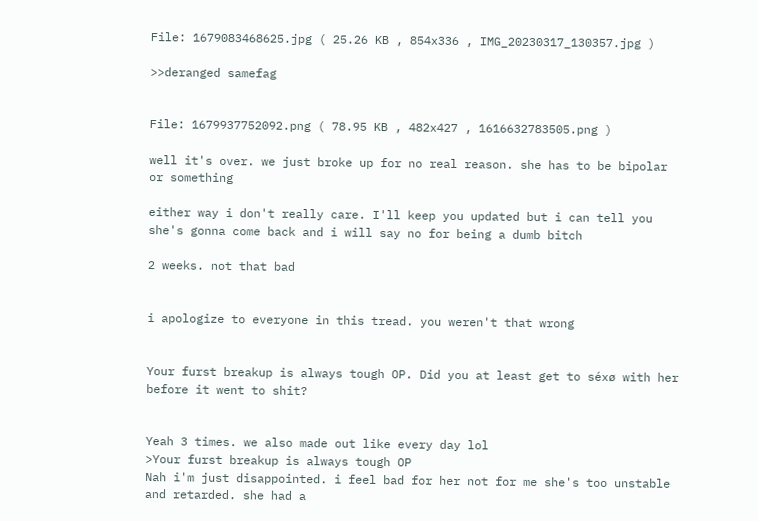File: 1679083468625.jpg ( 25.26 KB , 854x336 , IMG_20230317_130357.jpg )

>>deranged samefag


File: 1679937752092.png ( 78.95 KB , 482x427 , 1616632783505.png )

well it's over. we just broke up for no real reason. she has to be bipolar or something

either way i don't really care. I'll keep you updated but i can tell you she's gonna come back and i will say no for being a dumb bitch

2 weeks. not that bad


i apologize to everyone in this tread. you weren't that wrong


Your furst breakup is always tough OP. Did you at least get to séxø with her before it went to shit?


Yeah 3 times. we also made out like every day lol
>Your furst breakup is always tough OP
Nah i'm just disappointed. i feel bad for her not for me she's too unstable and retarded. she had a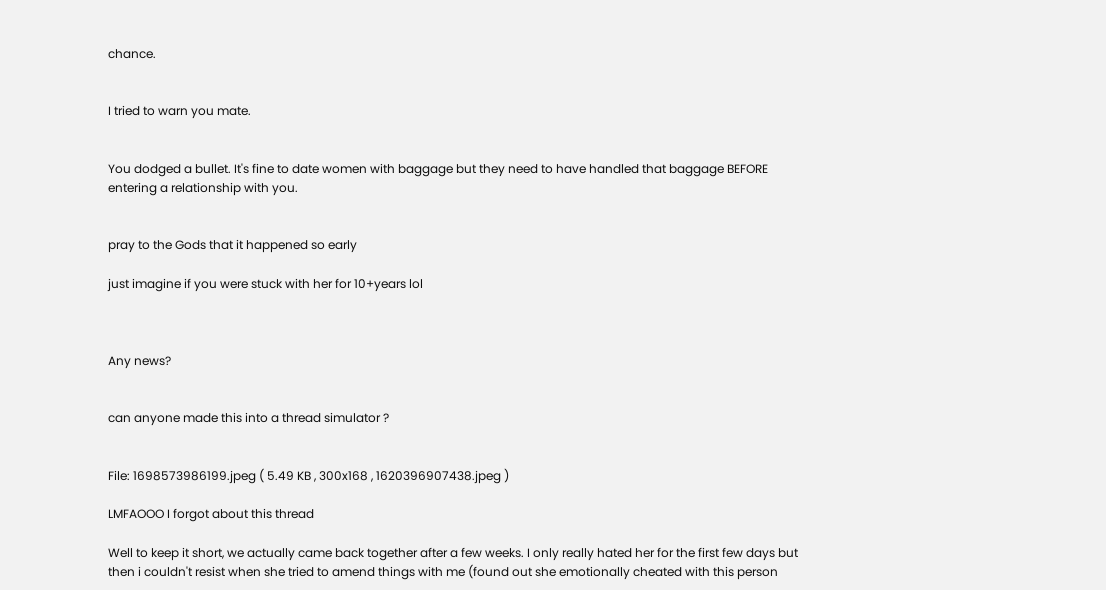chance.


I tried to warn you mate.


You dodged a bullet. It's fine to date women with baggage but they need to have handled that baggage BEFORE entering a relationship with you.


pray to the Gods that it happened so early

just imagine if you were stuck with her for 10+years lol



Any news?


can anyone made this into a thread simulator ?


File: 1698573986199.jpeg ( 5.49 KB , 300x168 , 1620396907438.jpeg )

LMFAOOO I forgot about this thread

Well to keep it short, we actually came back together after a few weeks. I only really hated her for the first few days but then i couldn't resist when she tried to amend things with me (found out she emotionally cheated with this person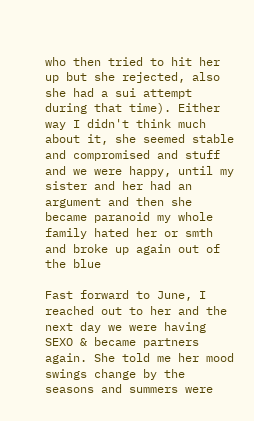who then tried to hit her up but she rejected, also she had a sui attempt during that time). Either way I didn't think much about it, she seemed stable and compromised and stuff and we were happy, until my sister and her had an argument and then she became paranoid my whole family hated her or smth and broke up again out of the blue

Fast forward to June, I reached out to her and the next day we were having SEXO & became partners again. She told me her mood swings change by the seasons and summers were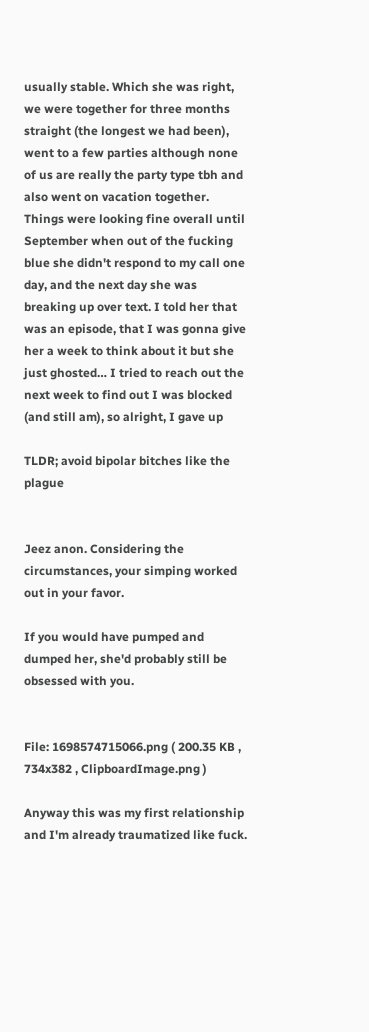usually stable. Which she was right, we were together for three months straight (the longest we had been), went to a few parties although none of us are really the party type tbh and also went on vacation together. Things were looking fine overall until September when out of the fucking blue she didn't respond to my call one day, and the next day she was breaking up over text. I told her that was an episode, that I was gonna give her a week to think about it but she just ghosted… I tried to reach out the next week to find out I was blocked (and still am), so alright, I gave up

TLDR; avoid bipolar bitches like the plague


Jeez anon. Considering the circumstances, your simping worked out in your favor.

If you would have pumped and dumped her, she'd probably still be obsessed with you.


File: 1698574715066.png ( 200.35 KB , 734x382 , ClipboardImage.png )

Anyway this was my first relationship and I'm already traumatized like fuck.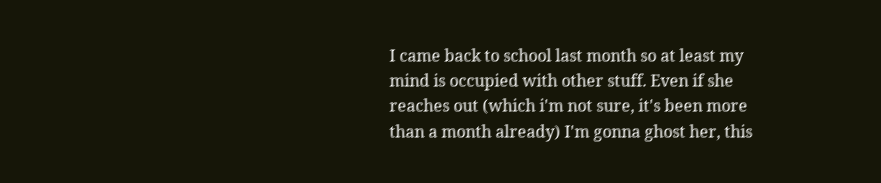I came back to school last month so at least my mind is occupied with other stuff. Even if she reaches out (which i'm not sure, it's been more than a month already) I'm gonna ghost her, this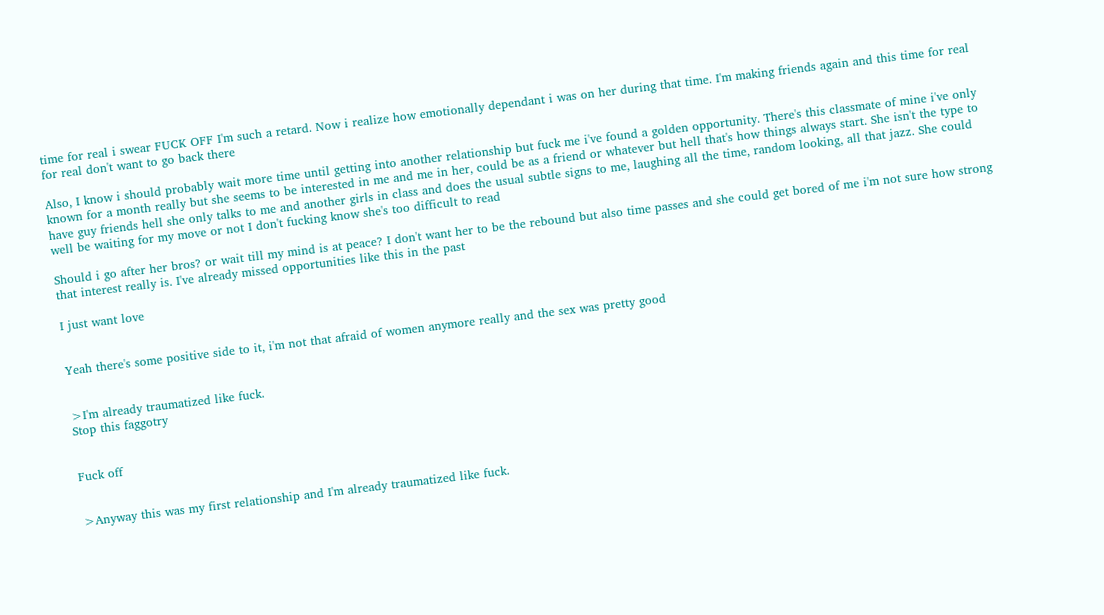time for real i swear FUCK OFF I'm such a retard. Now i realize how emotionally dependant i was on her during that time. I'm making friends again and this time for real for real don't want to go back there

Also, I know i should probably wait more time until getting into another relationship but fuck me i've found a golden opportunity. There's this classmate of mine i've only known for a month really but she seems to be interested in me and me in her, could be as a friend or whatever but hell that's how things always start. She isn't the type to have guy friends hell she only talks to me and another girls in class and does the usual subtle signs to me, laughing all the time, random looking, all that jazz. She could well be waiting for my move or not I don't fucking know she's too difficult to read

Should i go after her bros? or wait till my mind is at peace? I don't want her to be the rebound but also time passes and she could get bored of me i'm not sure how strong that interest really is. I've already missed opportunities like this in the past

I just want love


Yeah there's some positive side to it, i'm not that afraid of women anymore really and the sex was pretty good


>I'm already traumatized like fuck.
Stop this faggotry


Fuck off


>Anyway this was my first relationship and I'm already traumatized like fuck.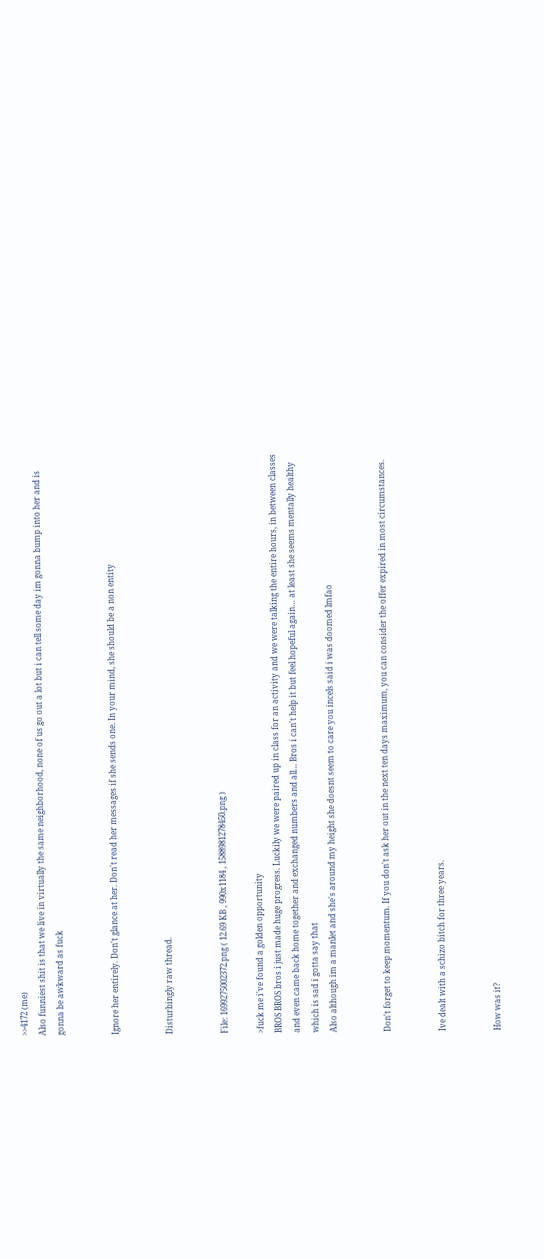>>4172 (me)
Also funniest shit is that we live in virtually the same neighborhood, none of us go out a lot but i can tell some day im gonna bump into her and is gonna be awkward as fuck


Ignore her entirely. Don't glance at her. Don't read her messages if she sends one. In your mind, she should be a non entity


Disturbingly raw thread.


File: 1699275002372.png ( 12.69 KB , 990x1184 , 1588981278450.png )

>fuck me i've found a golden opportunity
BROS BROS bros i just made huge progress. Luckily we were paired up in class for an activity and we were talking the entire hours, in between classes and even came back home together and exchanged numbers and all… Bros i can't help it but feel hopeful again… at least she seems mentally healthy which is sad i gotta say that
Also although im a manlet and she's around my height she doesnt seem to care you incels said i was doomed lmfao


Don't forget to keep momentum. If you don't ask her out in the next ten days maximum, you can consider the offer expired in most circumstances.


Ive dealt with a schizo bitch for three years.


How was it?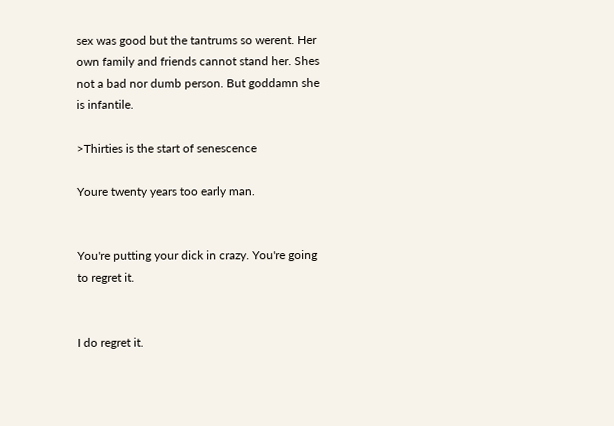sex was good but the tantrums so werent. Her own family and friends cannot stand her. Shes not a bad nor dumb person. But goddamn she is infantile.

>Thirties is the start of senescence

Youre twenty years too early man.


You're putting your dick in crazy. You're going to regret it.


I do regret it.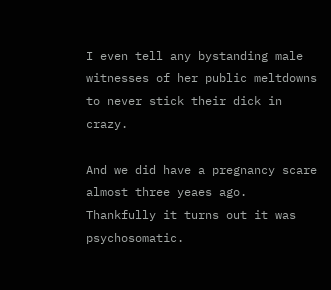I even tell any bystanding male witnesses of her public meltdowns to never stick their dick in crazy.

And we did have a pregnancy scare almost three yeaes ago.
Thankfully it turns out it was psychosomatic.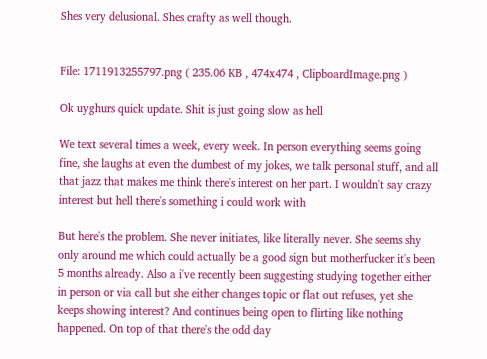Shes very delusional. Shes crafty as well though.


File: 1711913255797.png ( 235.06 KB , 474x474 , ClipboardImage.png )

Ok uyghurs quick update. Shit is just going slow as hell

We text several times a week, every week. In person everything seems going fine, she laughs at even the dumbest of my jokes, we talk personal stuff, and all that jazz that makes me think there's interest on her part. I wouldn't say crazy interest but hell there's something i could work with

But here's the problem. She never initiates, like literally never. She seems shy only around me which could actually be a good sign but motherfucker it's been 5 months already. Also a i've recently been suggesting studying together either in person or via call but she either changes topic or flat out refuses, yet she keeps showing interest? And continues being open to flirting like nothing happened. On top of that there's the odd day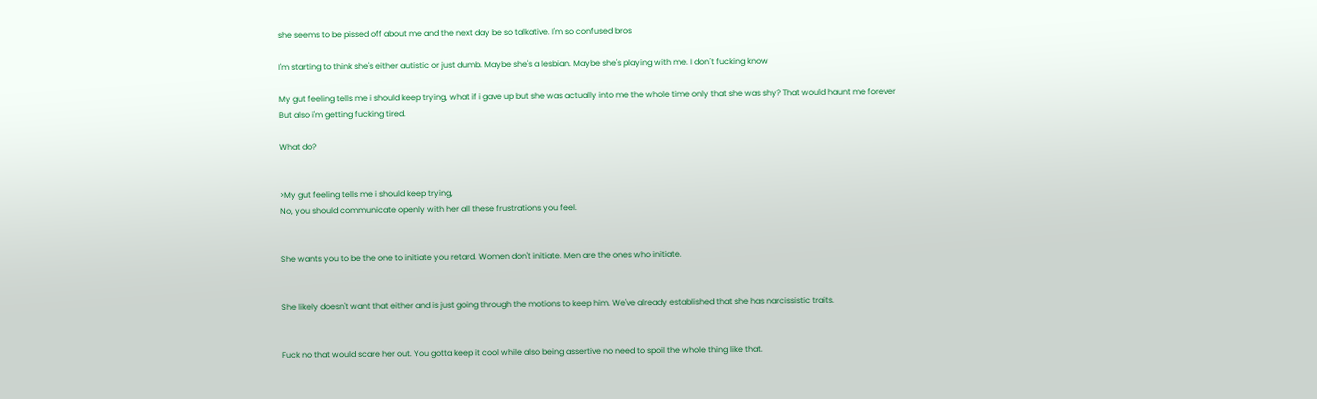she seems to be pissed off about me and the next day be so talkative. I'm so confused bros

I'm starting to think she's either autistic or just dumb. Maybe she's a lesbian. Maybe she's playing with me. I don´t fucking know

My gut feeling tells me i should keep trying, what if i gave up but she was actually into me the whole time only that she was shy? That would haunt me forever
But also i'm getting fucking tired.

What do?


>My gut feeling tells me i should keep trying,
No, you should communicate openly with her all these frustrations you feel.


She wants you to be the one to initiate you retard. Women don't initiate. Men are the ones who initiate.


She likely doesn't want that either and is just going through the motions to keep him. We've already established that she has narcissistic traits.


Fuck no that would scare her out. You gotta keep it cool while also being assertive no need to spoil the whole thing like that.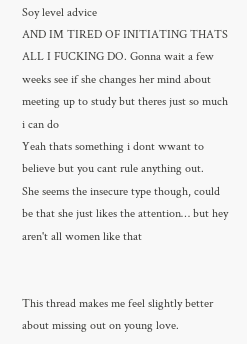Soy level advice
AND IM TIRED OF INITIATING THATS ALL I FUCKING DO. Gonna wait a few weeks see if she changes her mind about meeting up to study but theres just so much i can do
Yeah thats something i dont wwant to believe but you cant rule anything out.
She seems the insecure type though, could be that she just likes the attention… but hey aren't all women like that


This thread makes me feel slightly better about missing out on young love.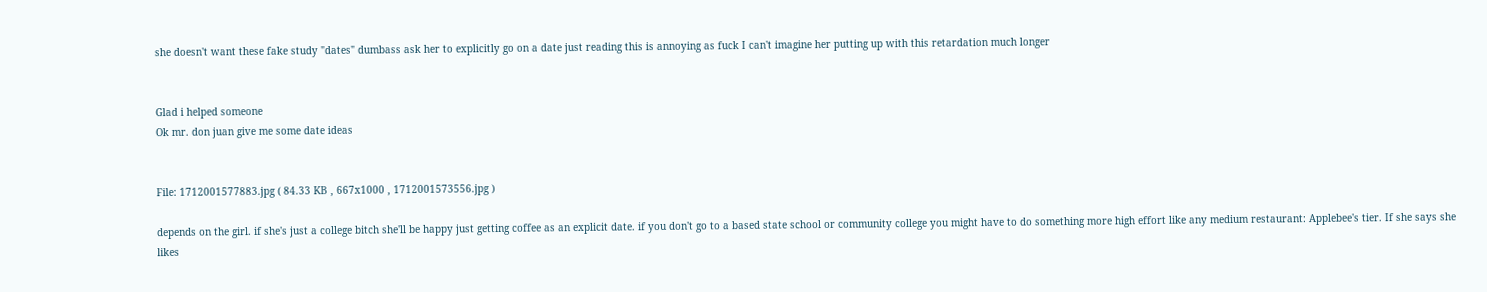she doesn't want these fake study "dates" dumbass ask her to explicitly go on a date just reading this is annoying as fuck I can't imagine her putting up with this retardation much longer


Glad i helped someone
Ok mr. don juan give me some date ideas


File: 1712001577883.jpg ( 84.33 KB , 667x1000 , 1712001573556.jpg )

depends on the girl. if she's just a college bitch she'll be happy just getting coffee as an explicit date. if you don't go to a based state school or community college you might have to do something more high effort like any medium restaurant: Applebee's tier. If she says she likes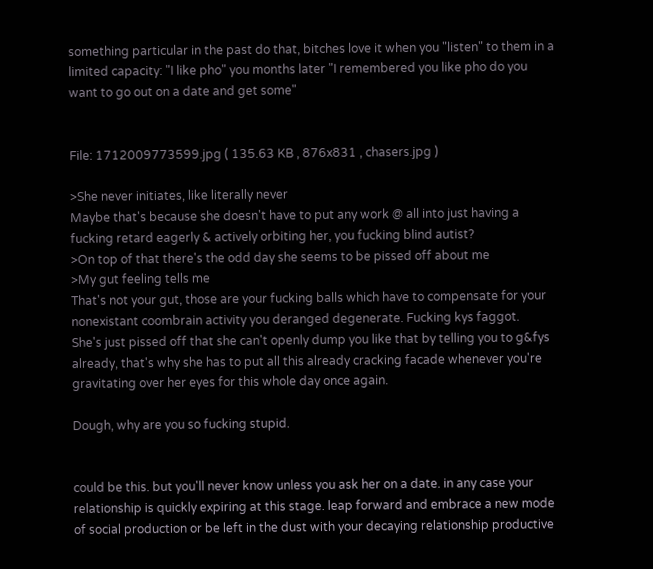something particular in the past do that, bitches love it when you "listen" to them in a limited capacity: "I like pho" you months later "I remembered you like pho do you want to go out on a date and get some"


File: 1712009773599.jpg ( 135.63 KB , 876x831 , chasers.jpg )

>She never initiates, like literally never
Maybe that's because she doesn't have to put any work @ all into just having a fucking retard eagerly & actively orbiting her, you fucking blind autist?
>On top of that there's the odd day she seems to be pissed off about me
>My gut feeling tells me
That's not your gut, those are your fucking balls which have to compensate for your nonexistant coombrain activity you deranged degenerate. Fucking kys faggot.
She's just pissed off that she can't openly dump you like that by telling you to g&fys already, that's why she has to put all this already cracking facade whenever you're gravitating over her eyes for this whole day once again.

Dough, why are you so fucking stupid.


could be this. but you'll never know unless you ask her on a date. in any case your relationship is quickly expiring at this stage. leap forward and embrace a new mode of social production or be left in the dust with your decaying relationship productive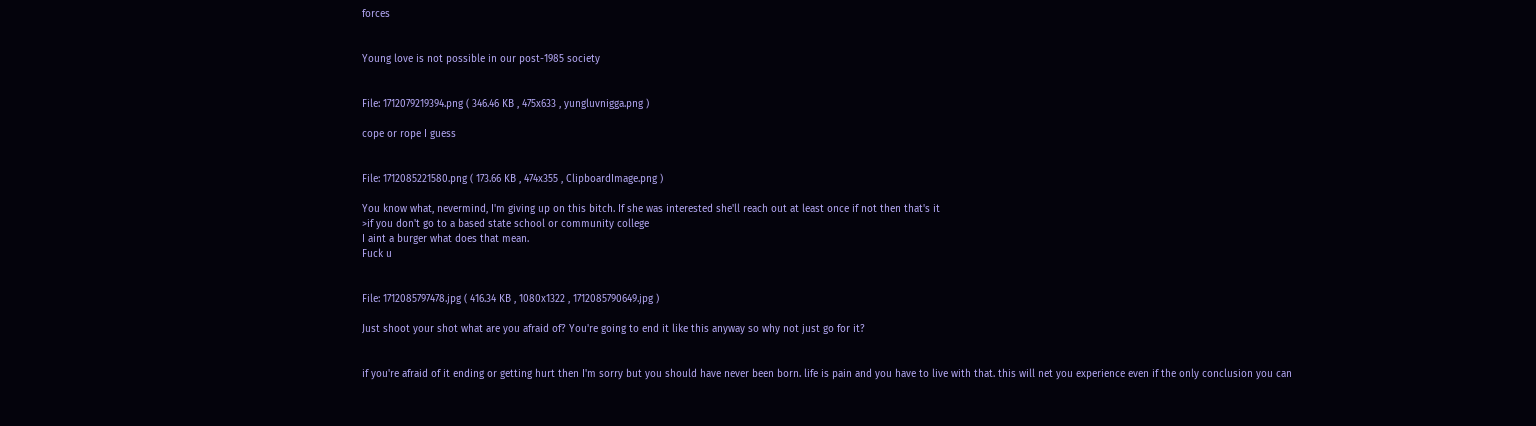forces


Young love is not possible in our post-1985 society


File: 1712079219394.png ( 346.46 KB , 475x633 , yungluvnigga.png )

cope or rope I guess


File: 1712085221580.png ( 173.66 KB , 474x355 , ClipboardImage.png )

You know what, nevermind, I'm giving up on this bitch. If she was interested she'll reach out at least once if not then that's it
>if you don't go to a based state school or community college
I aint a burger what does that mean.
Fuck u


File: 1712085797478.jpg ( 416.34 KB , 1080x1322 , 1712085790649.jpg )

Just shoot your shot what are you afraid of? You're going to end it like this anyway so why not just go for it?


if you're afraid of it ending or getting hurt then I'm sorry but you should have never been born. life is pain and you have to live with that. this will net you experience even if the only conclusion you can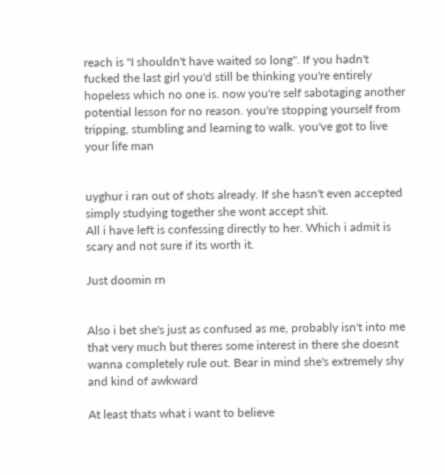reach is "I shouldn't have waited so long". If you hadn't fucked the last girl you'd still be thinking you're entirely hopeless which no one is. now you're self sabotaging another potential lesson for no reason. you're stopping yourself from tripping, stumbling and learning to walk. you've got to live your life man


uyghur i ran out of shots already. If she hasn't even accepted simply studying together she wont accept shit.
All i have left is confessing directly to her. Which i admit is scary and not sure if its worth it.

Just doomin rn


Also i bet she's just as confused as me, probably isn't into me that very much but theres some interest in there she doesnt wanna completely rule out. Bear in mind she's extremely shy and kind of awkward

At least thats what i want to believe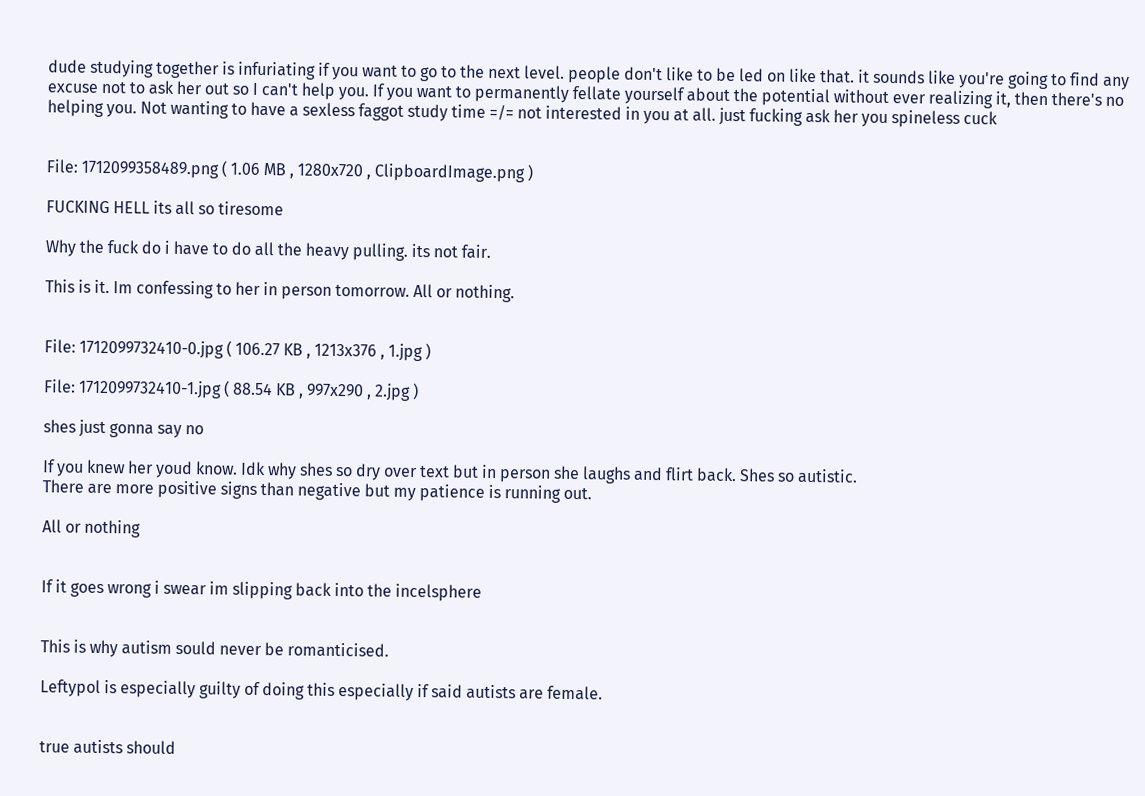dude studying together is infuriating if you want to go to the next level. people don't like to be led on like that. it sounds like you're going to find any excuse not to ask her out so I can't help you. If you want to permanently fellate yourself about the potential without ever realizing it, then there's no helping you. Not wanting to have a sexless faggot study time =/= not interested in you at all. just fucking ask her you spineless cuck


File: 1712099358489.png ( 1.06 MB , 1280x720 , ClipboardImage.png )

FUCKING HELL its all so tiresome

Why the fuck do i have to do all the heavy pulling. its not fair.

This is it. Im confessing to her in person tomorrow. All or nothing.


File: 1712099732410-0.jpg ( 106.27 KB , 1213x376 , 1.jpg )

File: 1712099732410-1.jpg ( 88.54 KB , 997x290 , 2.jpg )

shes just gonna say no

If you knew her youd know. Idk why shes so dry over text but in person she laughs and flirt back. Shes so autistic.
There are more positive signs than negative but my patience is running out.

All or nothing


If it goes wrong i swear im slipping back into the incelsphere


This is why autism sould never be romanticised.

Leftypol is especially guilty of doing this especially if said autists are female.


true autists should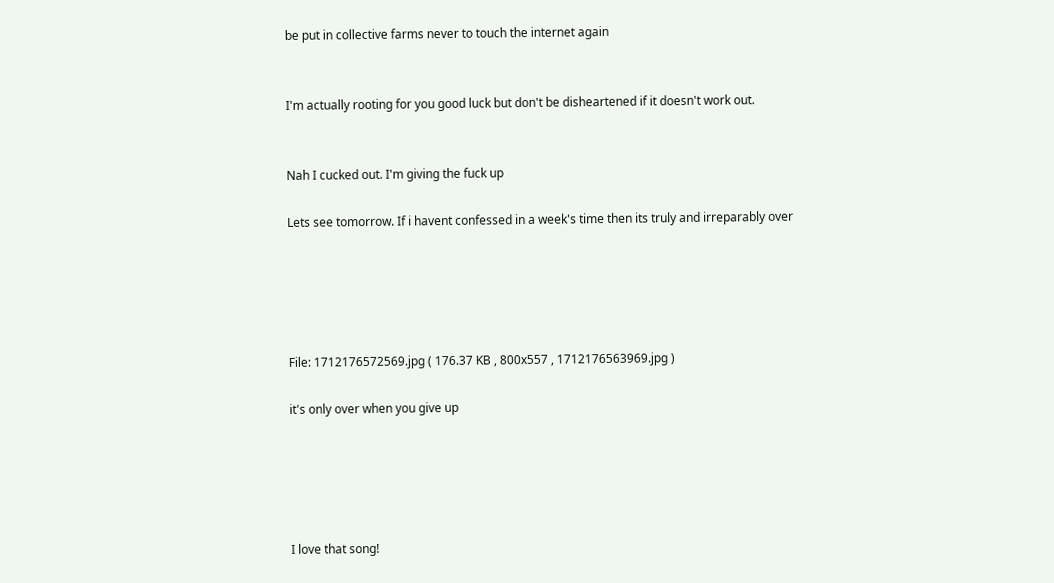be put in collective farms never to touch the internet again


I'm actually rooting for you good luck but don't be disheartened if it doesn't work out.


Nah I cucked out. I'm giving the fuck up

Lets see tomorrow. If i havent confessed in a week's time then its truly and irreparably over





File: 1712176572569.jpg ( 176.37 KB , 800x557 , 1712176563969.jpg )

it's only over when you give up





I love that song!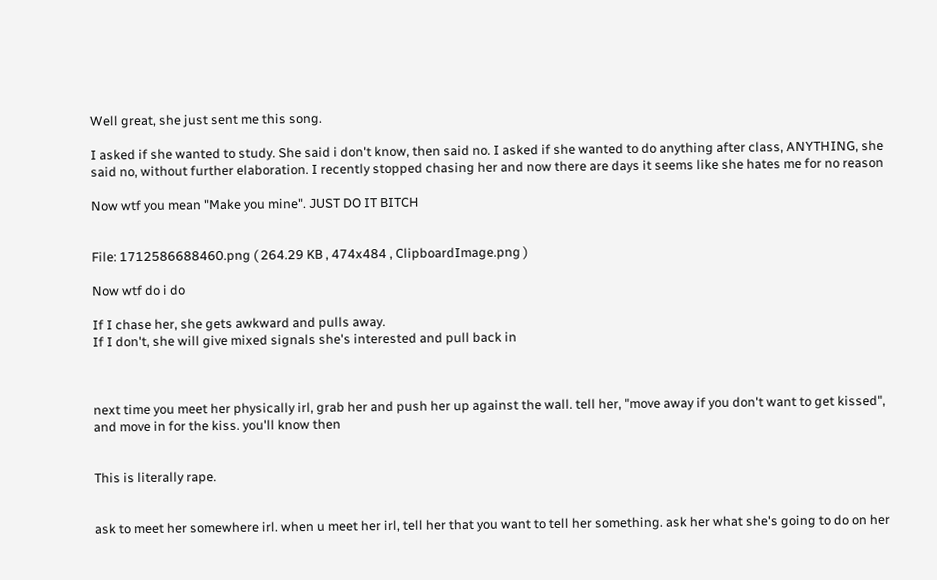Well great, she just sent me this song.

I asked if she wanted to study. She said i don't know, then said no. I asked if she wanted to do anything after class, ANYTHING, she said no, without further elaboration. I recently stopped chasing her and now there are days it seems like she hates me for no reason

Now wtf you mean "Make you mine". JUST DO IT BITCH


File: 1712586688460.png ( 264.29 KB , 474x484 , ClipboardImage.png )

Now wtf do i do

If I chase her, she gets awkward and pulls away.
If I don't, she will give mixed signals she's interested and pull back in



next time you meet her physically irl, grab her and push her up against the wall. tell her, "move away if you don't want to get kissed", and move in for the kiss. you'll know then


This is literally rape.


ask to meet her somewhere irl. when u meet her irl, tell her that you want to tell her something. ask her what she's going to do on her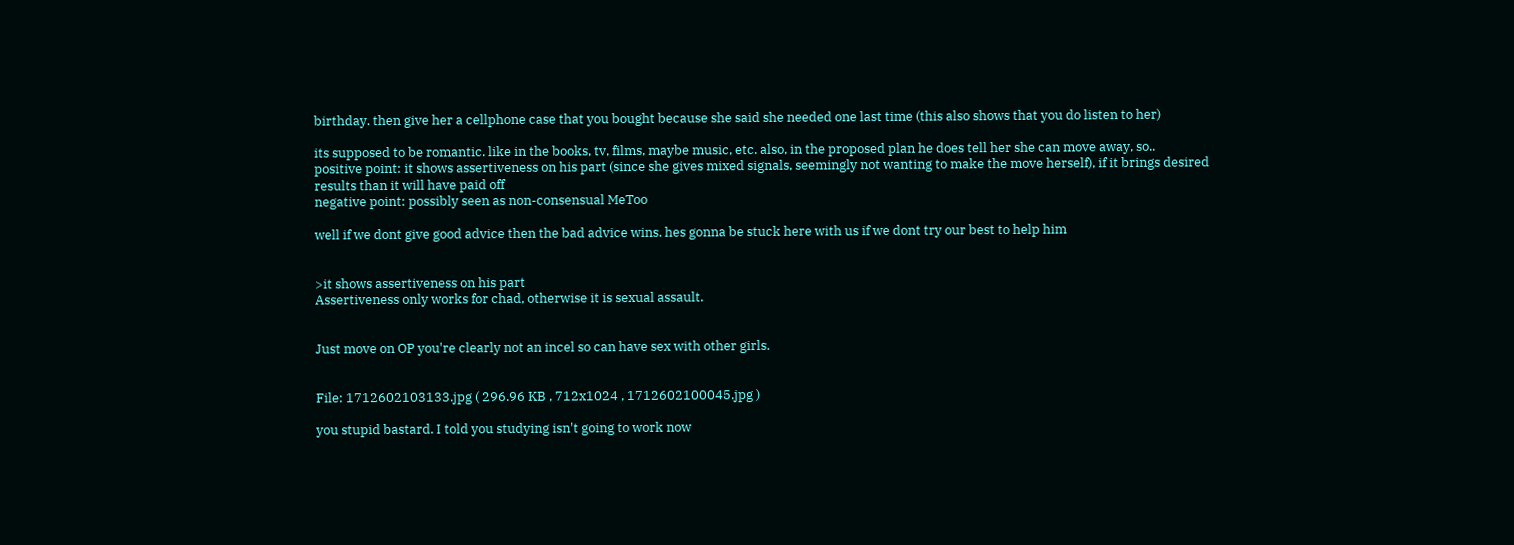birthday. then give her a cellphone case that you bought because she said she needed one last time (this also shows that you do listen to her)

its supposed to be romantic. like in the books, tv, films, maybe music, etc. also, in the proposed plan he does tell her she can move away, so..
positive point: it shows assertiveness on his part (since she gives mixed signals, seemingly not wanting to make the move herself), if it brings desired results than it will have paid off
negative point: possibly seen as non-consensual MeToo

well if we dont give good advice then the bad advice wins. hes gonna be stuck here with us if we dont try our best to help him


>it shows assertiveness on his part
Assertiveness only works for chad, otherwise it is sexual assault.


Just move on OP you're clearly not an incel so can have sex with other girls.


File: 1712602103133.jpg ( 296.96 KB , 712x1024 , 1712602100045.jpg )

you stupid bastard. I told you studying isn't going to work now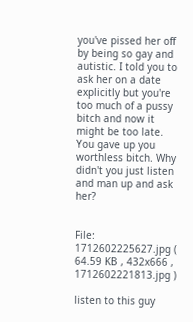you've pissed her off by being so gay and autistic. I told you to ask her on a date explicitly but you're too much of a pussy bitch and now it might be too late. You gave up you worthless bitch. Why didn't you just listen and man up and ask her?


File: 1712602225627.jpg ( 64.59 KB , 432x666 , 1712602221813.jpg )

listen to this guy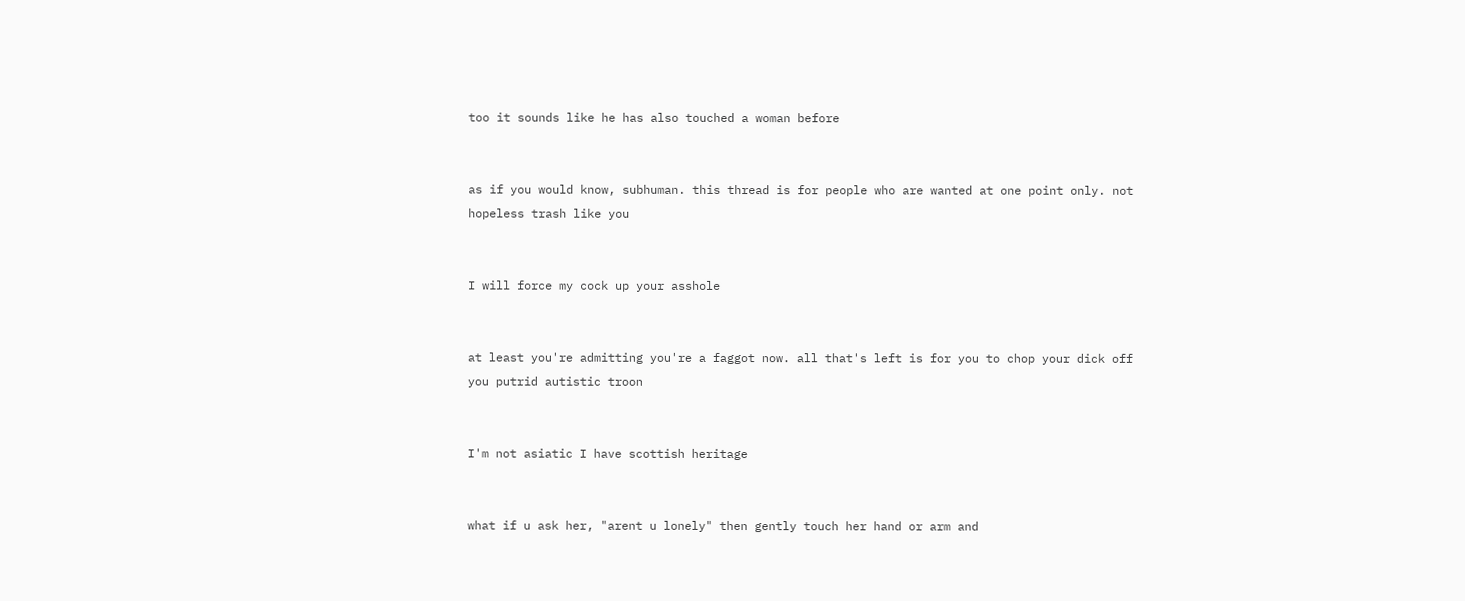too it sounds like he has also touched a woman before


as if you would know, subhuman. this thread is for people who are wanted at one point only. not hopeless trash like you


I will force my cock up your asshole


at least you're admitting you're a faggot now. all that's left is for you to chop your dick off you putrid autistic troon


I'm not asiatic I have scottish heritage


what if u ask her, "arent u lonely" then gently touch her hand or arm and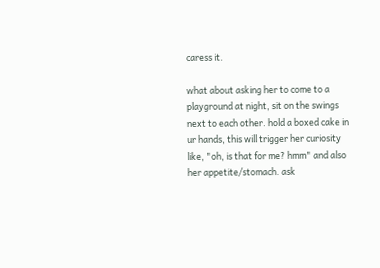caress it.

what about asking her to come to a playground at night, sit on the swings next to each other. hold a boxed cake in ur hands, this will trigger her curiosity like, "oh, is that for me? hmm" and also her appetite/stomach. ask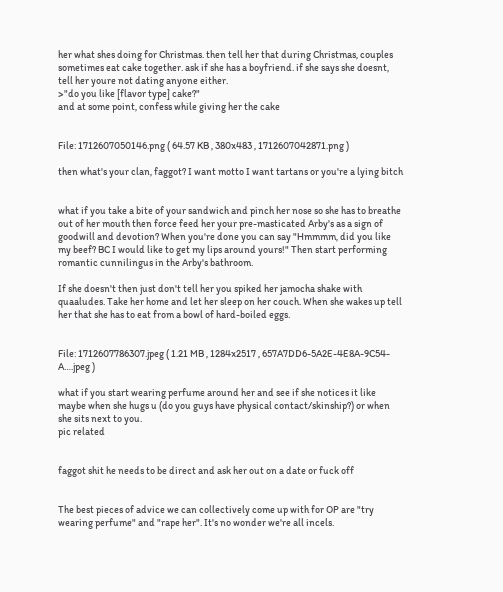her what shes doing for Christmas. then tell her that during Christmas, couples sometimes eat cake together. ask if she has a boyfriend. if she says she doesnt, tell her youre not dating anyone either.
>"do you like [flavor type] cake?"
and at some point, confess while giving her the cake


File: 1712607050146.png ( 64.57 KB , 380x483 , 1712607042871.png )

then what's your clan, faggot? I want motto I want tartans or you're a lying bitch


what if you take a bite of your sandwich and pinch her nose so she has to breathe out of her mouth then force feed her your pre-masticated Arby's as a sign of goodwill and devotion? When you're done you can say "Hmmmm, did you like my beef? BC I would like to get my lips around yours!" Then start performing romantic cunnilingus in the Arby's bathroom.

If she doesn't then just don't tell her you spiked her jamocha shake with quaaludes. Take her home and let her sleep on her couch. When she wakes up tell her that she has to eat from a bowl of hard-boiled eggs.


File: 1712607786307.jpeg ( 1.21 MB , 1284x2517 , 657A7DD6-5A2E-4E8A-9C54-A….jpeg )

what if you start wearing perfume around her and see if she notices it like maybe when she hugs u (do you guys have physical contact/skinship?) or when she sits next to you.
pic related


faggot shit he needs to be direct and ask her out on a date or fuck off


The best pieces of advice we can collectively come up with for OP are "try wearing perfume" and "rape her". It's no wonder we're all incels.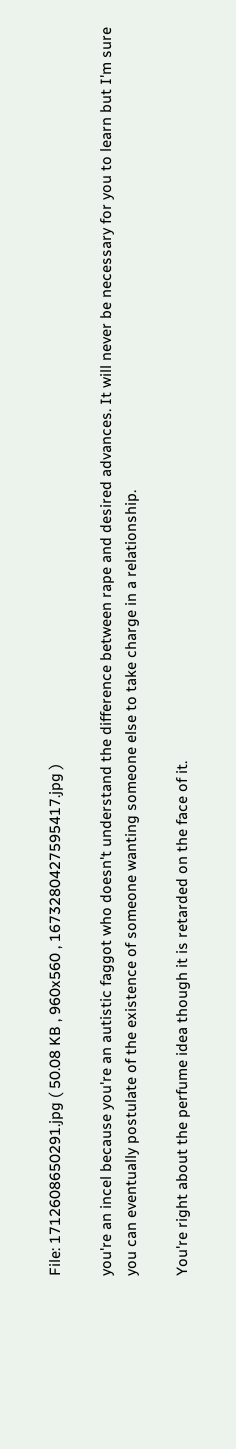File: 1712608650291.jpg ( 50.08 KB , 960x560 , 1673280427595417.jpg )

you're an incel because you're an autistic faggot who doesn't understand the difference between rape and desired advances. It will never be necessary for you to learn but I'm sure you can eventually postulate of the existence of someone wanting someone else to take charge in a relationship.

You're right about the perfume idea though it is retarded on the face of it.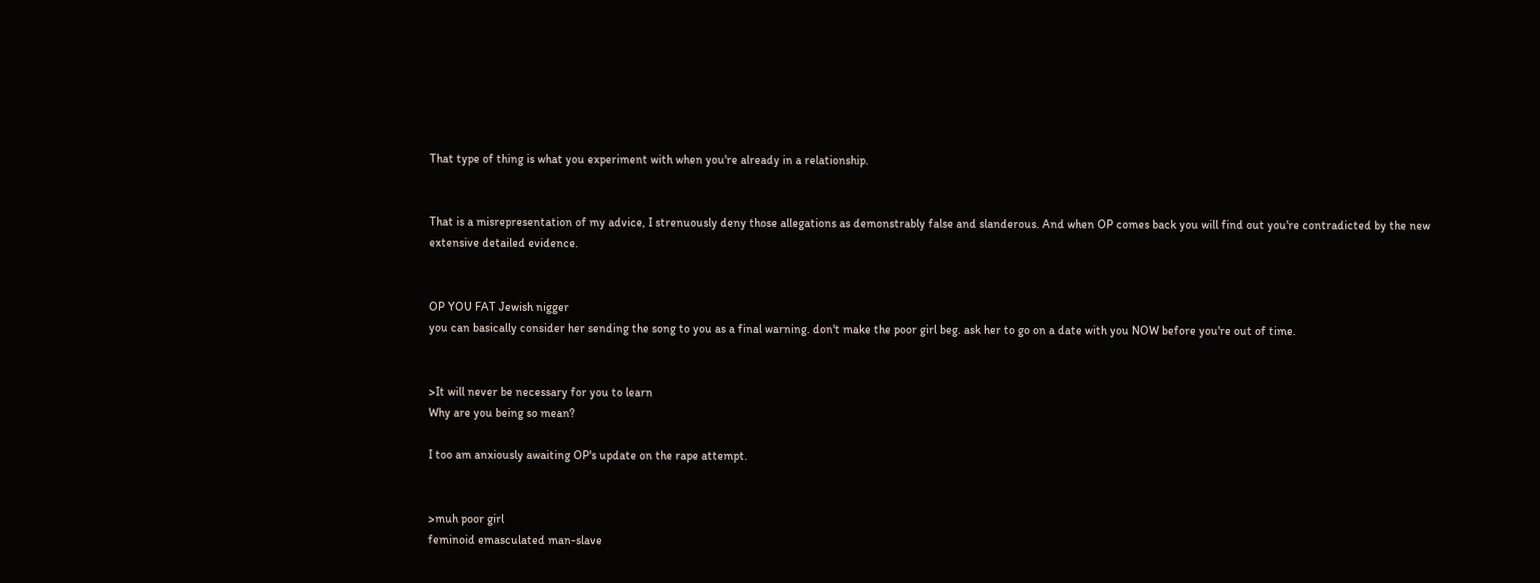That type of thing is what you experiment with when you're already in a relationship.


That is a misrepresentation of my advice, I strenuously deny those allegations as demonstrably false and slanderous. And when OP comes back you will find out you're contradicted by the new extensive detailed evidence.


OP YOU FAT Jewish nigger
you can basically consider her sending the song to you as a final warning. don't make the poor girl beg. ask her to go on a date with you NOW before you're out of time.


>It will never be necessary for you to learn
Why are you being so mean?

I too am anxiously awaiting OP's update on the rape attempt.


>muh poor girl
feminoid emasculated man-slave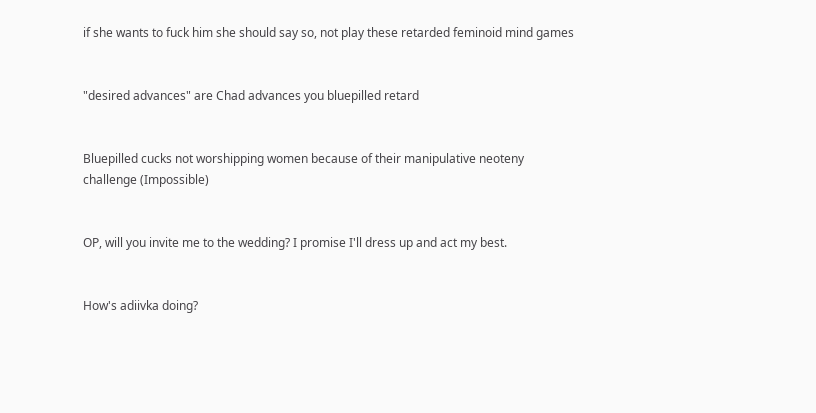if she wants to fuck him she should say so, not play these retarded feminoid mind games


"desired advances" are Chad advances you bluepilled retard


Bluepilled cucks not worshipping women because of their manipulative neoteny challenge (Impossible)


OP, will you invite me to the wedding? I promise I'll dress up and act my best.


How's adiivka doing?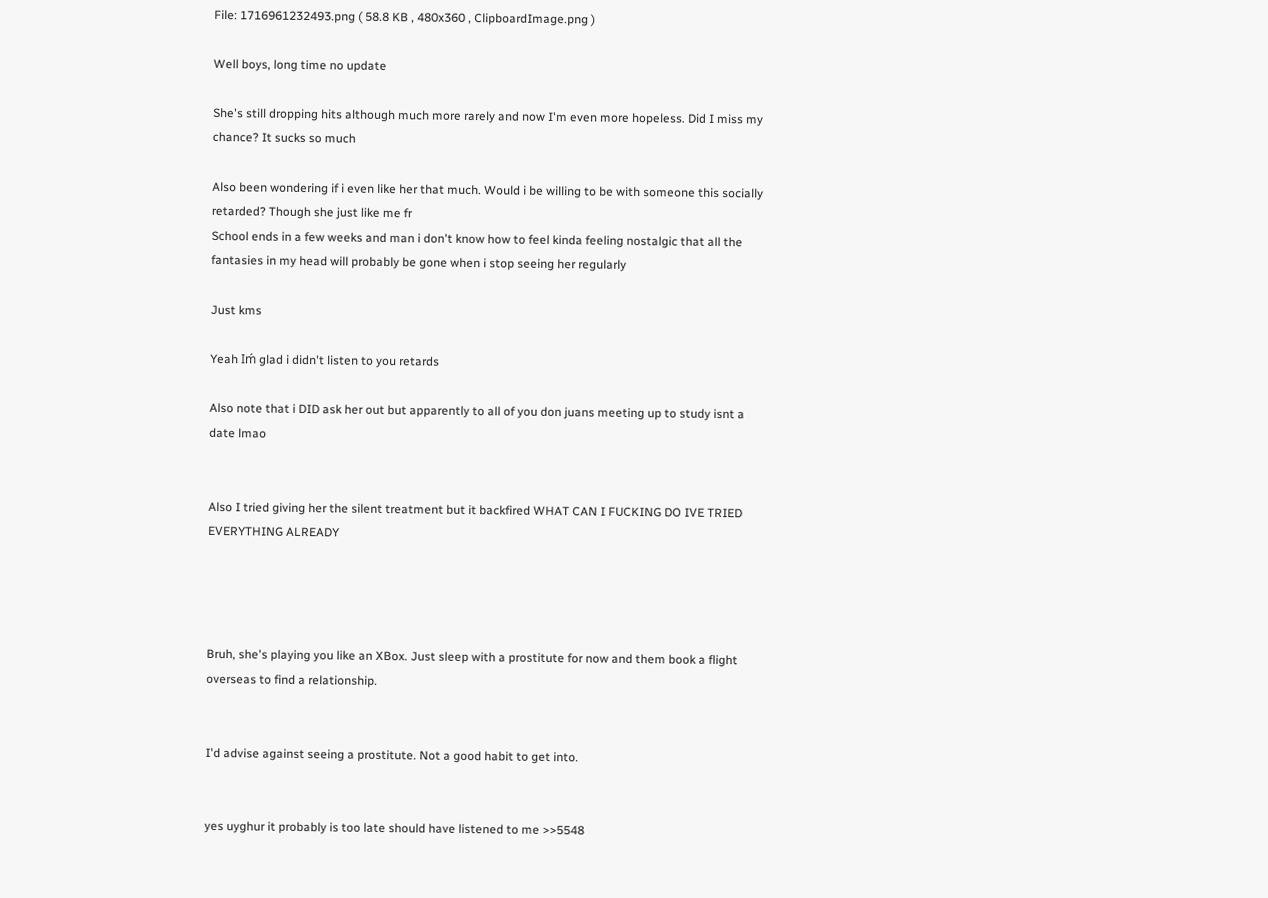File: 1716961232493.png ( 58.8 KB , 480x360 , ClipboardImage.png )

Well boys, long time no update

She's still dropping hits although much more rarely and now I'm even more hopeless. Did I miss my chance? It sucks so much

Also been wondering if i even like her that much. Would i be willing to be with someone this socially retarded? Though she just like me fr
School ends in a few weeks and man i don't know how to feel kinda feeling nostalgic that all the fantasies in my head will probably be gone when i stop seeing her regularly

Just kms

Yeah Iḿ glad i didn't listen to you retards

Also note that i DID ask her out but apparently to all of you don juans meeting up to study isnt a date lmao


Also I tried giving her the silent treatment but it backfired WHAT CAN I FUCKING DO IVE TRIED EVERYTHING ALREADY




Bruh, she's playing you like an XBox. Just sleep with a prostitute for now and them book a flight overseas to find a relationship.


I'd advise against seeing a prostitute. Not a good habit to get into.


yes uyghur it probably is too late should have listened to me >>5548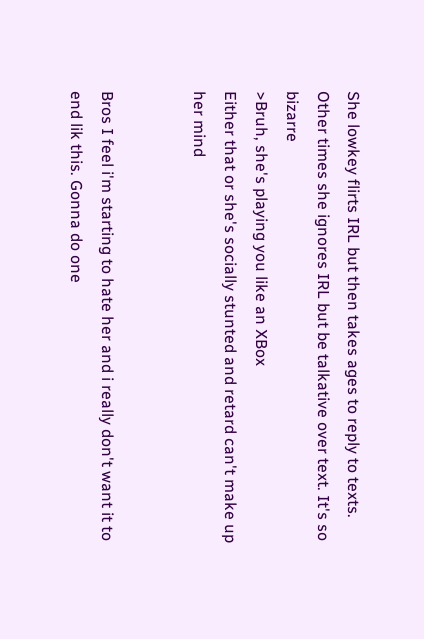She lowkey flirts IRL but then takes ages to reply to texts. Other times she ignores IRL but be talkative over text. It's so bizarre
>Bruh, she's playing you like an XBox
Either that or she's socially stunted and retard can't make up her mind


Bros I feel i'm starting to hate her and i really don't want it to end lik this. Gonna do one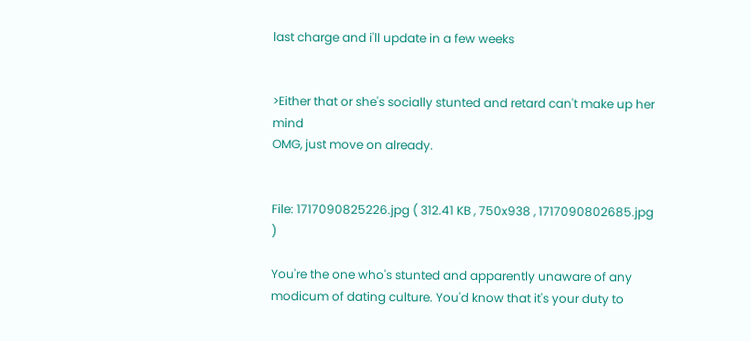last charge and i'll update in a few weeks


>Either that or she's socially stunted and retard can't make up her mind
OMG, just move on already.


File: 1717090825226.jpg ( 312.41 KB , 750x938 , 1717090802685.jpg )

You're the one who's stunted and apparently unaware of any modicum of dating culture. You'd know that it's your duty to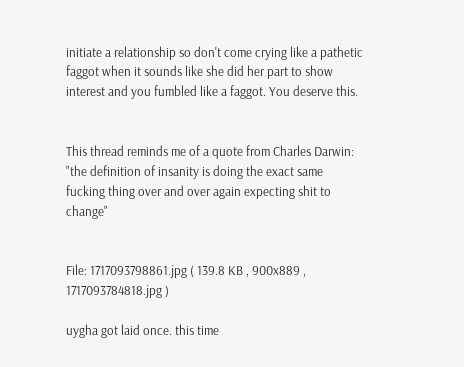initiate a relationship so don't come crying like a pathetic faggot when it sounds like she did her part to show interest and you fumbled like a faggot. You deserve this.


This thread reminds me of a quote from Charles Darwin: "the definition of insanity is doing the exact same fucking thing over and over again expecting shit to change"


File: 1717093798861.jpg ( 139.8 KB , 900x889 , 1717093784818.jpg )

uygha got laid once. this time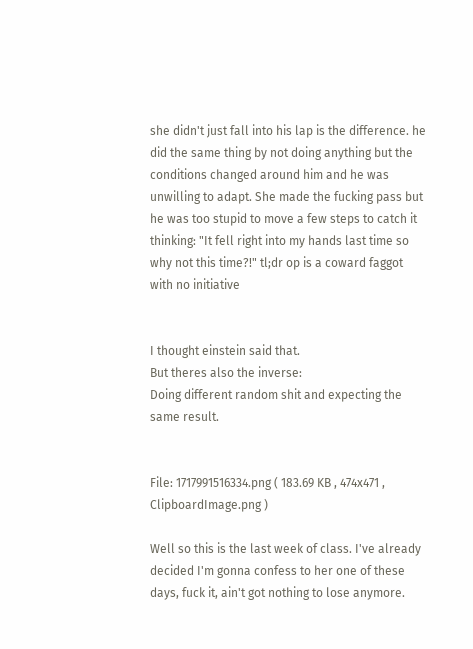she didn't just fall into his lap is the difference. he did the same thing by not doing anything but the conditions changed around him and he was unwilling to adapt. She made the fucking pass but he was too stupid to move a few steps to catch it thinking: "It fell right into my hands last time so why not this time?!" tl;dr op is a coward faggot with no initiative


I thought einstein said that.
But theres also the inverse:
Doing different random shit and expecting the same result.


File: 1717991516334.png ( 183.69 KB , 474x471 , ClipboardImage.png )

Well so this is the last week of class. I've already decided I'm gonna confess to her one of these days, fuck it, ain't got nothing to lose anymore.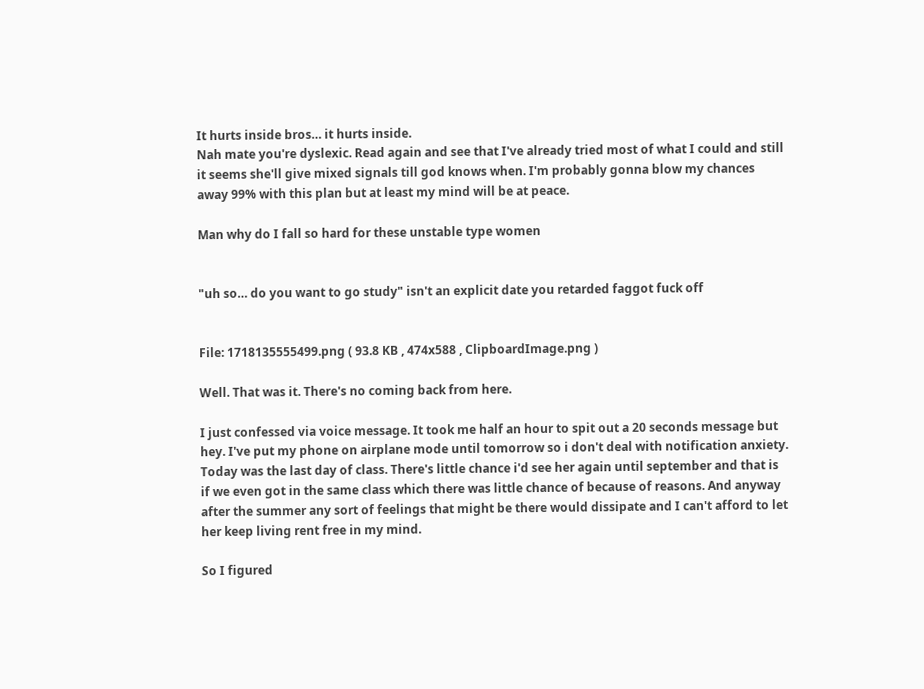It hurts inside bros… it hurts inside.
Nah mate you're dyslexic. Read again and see that I've already tried most of what I could and still it seems she'll give mixed signals till god knows when. I'm probably gonna blow my chances away 99% with this plan but at least my mind will be at peace.

Man why do I fall so hard for these unstable type women


"uh so… do you want to go study" isn't an explicit date you retarded faggot fuck off


File: 1718135555499.png ( 93.8 KB , 474x588 , ClipboardImage.png )

Well. That was it. There's no coming back from here.

I just confessed via voice message. It took me half an hour to spit out a 20 seconds message but hey. I've put my phone on airplane mode until tomorrow so i don't deal with notification anxiety.
Today was the last day of class. There's little chance i'd see her again until september and that is if we even got in the same class which there was little chance of because of reasons. And anyway after the summer any sort of feelings that might be there would dissipate and I can't afford to let her keep living rent free in my mind.

So I figured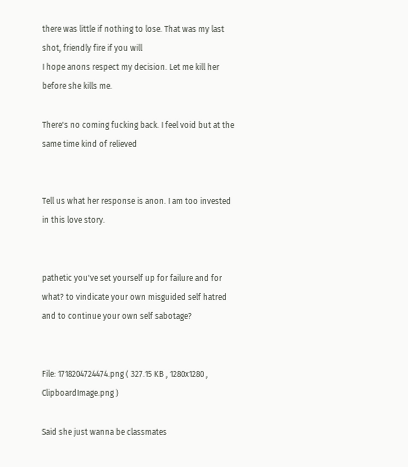there was little if nothing to lose. That was my last shot, friendly fire if you will
I hope anons respect my decision. Let me kill her before she kills me.

There's no coming fucking back. I feel void but at the same time kind of relieved


Tell us what her response is anon. I am too invested in this love story.


pathetic you've set yourself up for failure and for what? to vindicate your own misguided self hatred and to continue your own self sabotage?


File: 1718204724474.png ( 327.15 KB , 1280x1280 , ClipboardImage.png )

Said she just wanna be classmates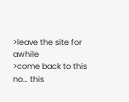>leave the site for awhile
>come back to this
no… this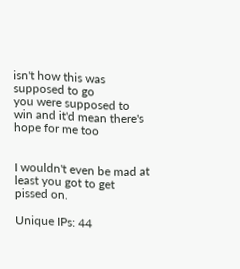isn't how this was supposed to go
you were supposed to win and it'd mean there's hope for me too


I wouldn't even be mad at least you got to get pissed on.

Unique IPs: 44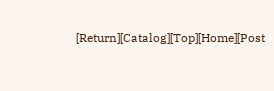[Return][Catalog][Top][Home][Post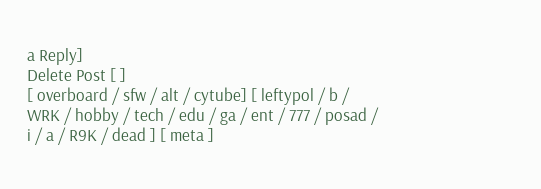a Reply]
Delete Post [ ]
[ overboard / sfw / alt / cytube] [ leftypol / b / WRK / hobby / tech / edu / ga / ent / 777 / posad / i / a / R9K / dead ] [ meta ]